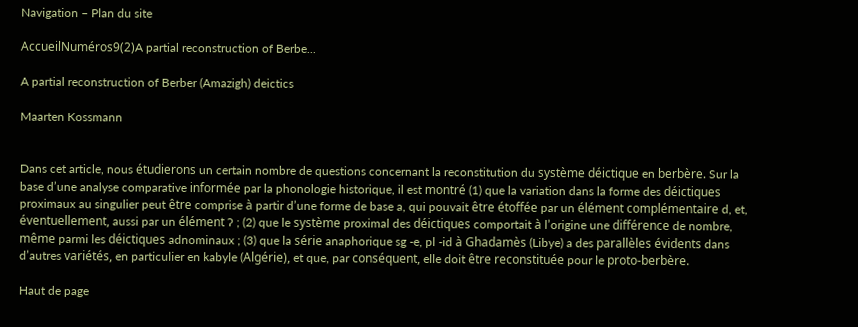Navigation – Plan du site

AccueilNuméros9(2)A partial reconstruction of Berbe...

A partial reconstruction of Berber (Amazigh) deictics

Maarten Kossmann


Dans cet article, nous étudierons un certain nombre de questions concernant la reconstitution du système déictique en berbère. Sur la base d’une analyse comparative informée par la phonologie historique, il est montré (1) que la variation dans la forme des déictiques proximaux au singulier peut être comprise à partir d’une forme de base a, qui pouvait être étoffée par un élément complémentaire d, et, éventuellement, aussi par un élément Ɂ ; (2) que le système proximal des déictiques comportait à l’origine une différence de nombre, même parmi les déictiques adnominaux ; (3) que la série anaphorique sg -e, pl -id à Ghadamès (Libye) a des parallèles évidents dans d’autres variétés, en particulier en kabyle (Algérie), et que, par conséquent, elle doit être reconstituée pour le proto-berbère.

Haut de page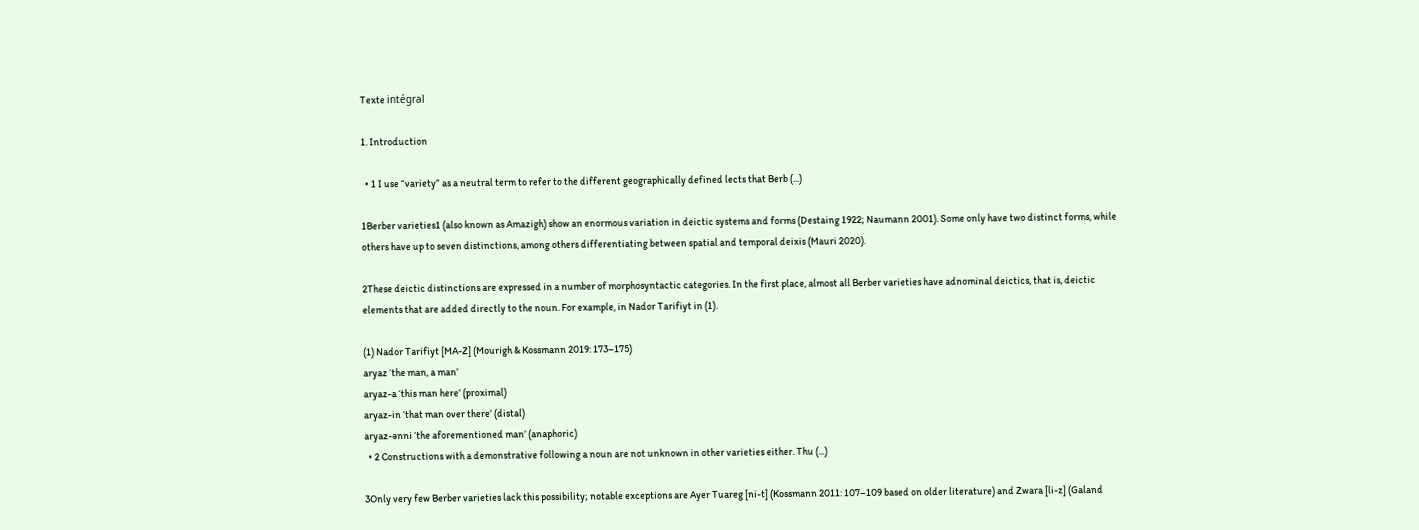Texte intégral

1. Introduction

  • 1 I use “variety” as a neutral term to refer to the different geographically defined lects that Berb (...)

1Berber varieties1 (also known as Amazigh) show an enormous variation in deictic systems and forms (Destaing 1922; Naumann 2001). Some only have two distinct forms, while others have up to seven distinctions, among others differentiating between spatial and temporal deixis (Mauri 2020).

2These deictic distinctions are expressed in a number of morphosyntactic categories. In the first place, almost all Berber varieties have adnominal deictics, that is, deictic elements that are added directly to the noun. For example, in Nador Tarifiyt in (1).

(1) Nador Tarifiyt [MA-Z] (Mourigh & Kossmann 2019: 173–175)
aryaz ‘the man, a man’
aryaz-a ‘this man here’ (proximal)
aryaz-in ‘that man over there’ (distal)
aryaz-ənni ‘the aforementioned man’ (anaphoric)
  • 2 Constructions with a demonstrative following a noun are not unknown in other varieties either. Thu (...)

3Only very few Berber varieties lack this possibility; notable exceptions are Ayer Tuareg [ni-t] (Kossmann 2011: 107–109 based on older literature) and Zwara [li-z] (Galand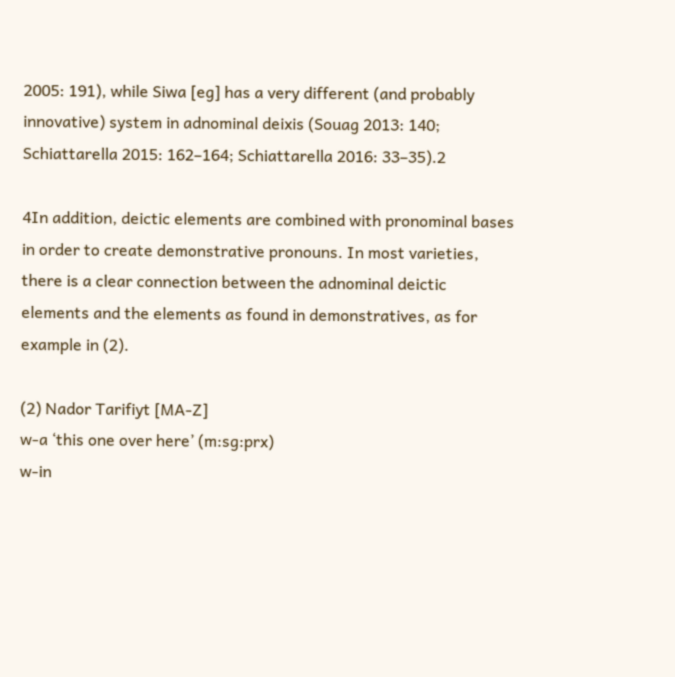2005: 191), while Siwa [eg] has a very different (and probably innovative) system in adnominal deixis (Souag 2013: 140; Schiattarella 2015: 162–164; Schiattarella 2016: 33–35).2

4In addition, deictic elements are combined with pronominal bases in order to create demonstrative pronouns. In most varieties, there is a clear connection between the adnominal deictic elements and the elements as found in demonstratives, as for example in (2).

(2) Nador Tarifiyt [MA-Z]
w-a ‘this one over here’ (m:sg:prx)
w-in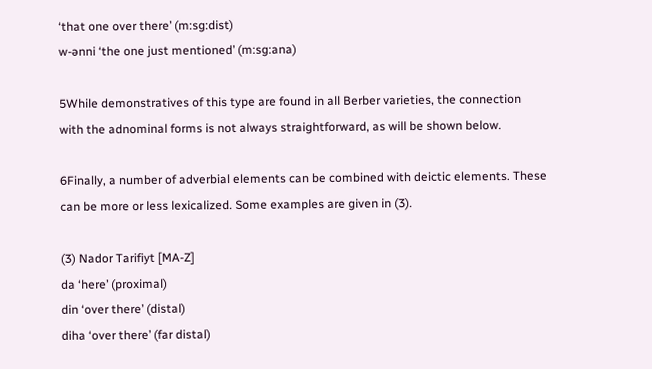‘that one over there’ (m:sg:dist)
w-ənni ‘the one just mentioned’ (m:sg:ana)

5While demonstratives of this type are found in all Berber varieties, the connection with the adnominal forms is not always straightforward, as will be shown below.

6Finally, a number of adverbial elements can be combined with deictic elements. These can be more or less lexicalized. Some examples are given in (3).

(3) Nador Tarifiyt [MA-Z]
da ‘here’ (proximal)
din ‘over there’ (distal)
diha ‘over there’ (far distal)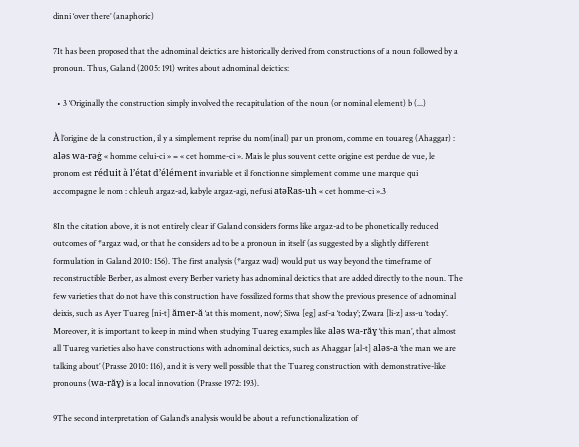dinni ‘over there’ (anaphoric)

7It has been proposed that the adnominal deictics are historically derived from constructions of a noun followed by a pronoun. Thus, Galand (2005: 191) writes about adnominal deictics:

  • 3 ‘Originally the construction simply involved the recapitulation of the noun (or nominal element) b (...)

À l’origine de la construction, il y a simplement reprise du nom(inal) par un pronom, comme en touareg (Ahaggar) : aləs wa-rəġ « homme celui-ci » = « cet homme-ci ». Mais le plus souvent cette origine est perdue de vue, le pronom est réduit à l’état d’élément invariable et il fonctionne simplement comme une marque qui accompagne le nom : chleuh argaz-ad, kabyle argaz-agi, nefusi atəRas-uh « cet homme-ci ».3

8In the citation above, it is not entirely clear if Galand considers forms like argaz-ad to be phonetically reduced outcomes of *argaz wad, or that he considers ad to be a pronoun in itself (as suggested by a slightly different formulation in Galand 2010: 156). The first analysis (*argaz wad) would put us way beyond the timeframe of reconstructible Berber, as almost every Berber variety has adnominal deictics that are added directly to the noun. The few varieties that do not have this construction have fossilized forms that show the previous presence of adnominal deixis, such as Ayer Tuareg [ni-t] ămer‑ă ‘at this moment, now’; Siwa [eg] asf-a ‘today’; Zwara [li-z] ass-u ‘today’. Moreover, it is important to keep in mind when studying Tuareg examples like aləs wa-răɣ ‘this man’, that almost all Tuareg varieties also have constructions with adnominal deictics, such as Ahaggar [al-t] aləs-a ‘the man we are talking about’ (Prasse 2010: 116), and it is very well possible that the Tuareg construction with demonstrative-like pronouns (wa-răɣ) is a local innovation (Prasse 1972: 193).

9The second interpretation of Galand’s analysis would be about a refunctionalization of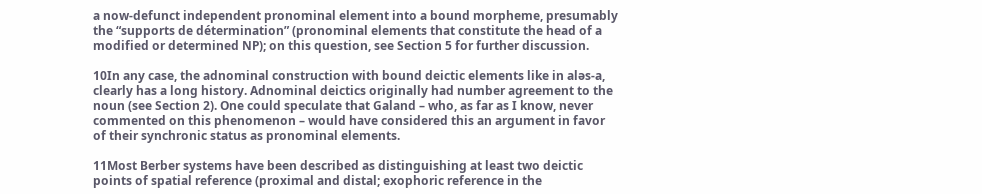a now-defunct independent pronominal element into a bound morpheme, presumably the “supports de détermination” (pronominal elements that constitute the head of a modified or determined NP); on this question, see Section 5 for further discussion.

10In any case, the adnominal construction with bound deictic elements like in aləs-a, clearly has a long history. Adnominal deictics originally had number agreement to the noun (see Section 2). One could speculate that Galand – who, as far as I know, never commented on this phenomenon – would have considered this an argument in favor of their synchronic status as pronominal elements.

11Most Berber systems have been described as distinguishing at least two deictic points of spatial reference (proximal and distal; exophoric reference in the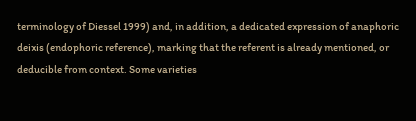terminology of Diessel 1999) and, in addition, a dedicated expression of anaphoric deixis (endophoric reference), marking that the referent is already mentioned, or deducible from context. Some varieties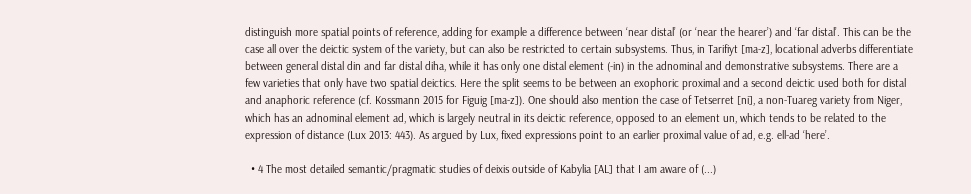distinguish more spatial points of reference, adding for example a difference between ‘near distal’ (or ‘near the hearer’) and ‘far distal’. This can be the case all over the deictic system of the variety, but can also be restricted to certain subsystems. Thus, in Tarifiyt [ma-z], locational adverbs differentiate between general distal din and far distal diha, while it has only one distal element (-in) in the adnominal and demonstrative subsystems. There are a few varieties that only have two spatial deictics. Here the split seems to be between an exophoric proximal and a second deictic used both for distal and anaphoric reference (cf. Kossmann 2015 for Figuig [ma-z]). One should also mention the case of Tetserret [ni], a non-Tuareg variety from Niger, which has an adnominal element ad, which is largely neutral in its deictic reference, opposed to an element un, which tends to be related to the expression of distance (Lux 2013: 443). As argued by Lux, fixed expressions point to an earlier proximal value of ad, e.g. ell-ad ‘here’.

  • 4 The most detailed semantic/pragmatic studies of deixis outside of Kabylia [AL] that I am aware of (...)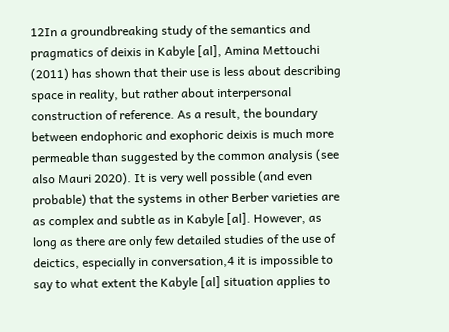12In a groundbreaking study of the semantics and pragmatics of deixis in Kabyle [al], Amina Mettouchi (2011) has shown that their use is less about describing space in reality, but rather about interpersonal construction of reference. As a result, the boundary between endophoric and exophoric deixis is much more permeable than suggested by the common analysis (see also Mauri 2020). It is very well possible (and even probable) that the systems in other Berber varieties are as complex and subtle as in Kabyle [al]. However, as long as there are only few detailed studies of the use of deictics, especially in conversation,4 it is impossible to say to what extent the Kabyle [al] situation applies to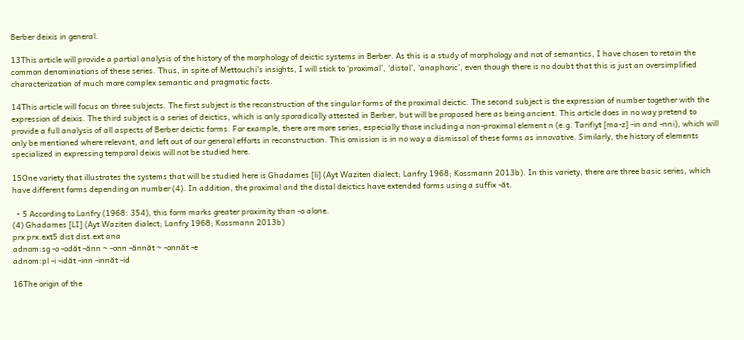Berber deixis in general.

13This article will provide a partial analysis of the history of the morphology of deictic systems in Berber. As this is a study of morphology and not of semantics, I have chosen to retain the common denominations of these series. Thus, in spite of Mettouchi’s insights, I will stick to ‘proximal’, ‘distal’, ‘anaphoric’, even though there is no doubt that this is just an oversimplified characterization of much more complex semantic and pragmatic facts.

14This article will focus on three subjects. The first subject is the reconstruction of the singular forms of the proximal deictic. The second subject is the expression of number together with the expression of deixis. The third subject is a series of deictics, which is only sporadically attested in Berber, but will be proposed here as being ancient. This article does in no way pretend to provide a full analysis of all aspects of Berber deictic forms. For example, there are more series, especially those including a non-proximal element n (e.g. Tarifiyt [ma-z] -in and -nni), which will only be mentioned where relevant, and left out of our general efforts in reconstruction. This omission is in no way a dismissal of these forms as innovative. Similarly, the history of elements specialized in expressing temporal deixis will not be studied here.

15One variety that illustrates the systems that will be studied here is Ghadames [li] (Ayt Waziten dialect; Lanfry 1968; Kossmann 2013b). In this variety, there are three basic series, which have different forms depending on number (4). In addition, the proximal and the distal deictics have extended forms using a suffix -ăt.

  • 5 According to Lanfry (1968: 354), this form marks greater proximity than -o alone.
(4) Ghadames [LI] (Ayt Waziten dialect; Lanfry 1968; Kossmann 2013b)
prx prx.ext5 dist dist.ext ana
adnom:sg -o -odăt -ănn ~ -onn -ănnăt ~ -onnăt -e
adnom:pl -i -idăt -inn -innăt -id

16The origin of the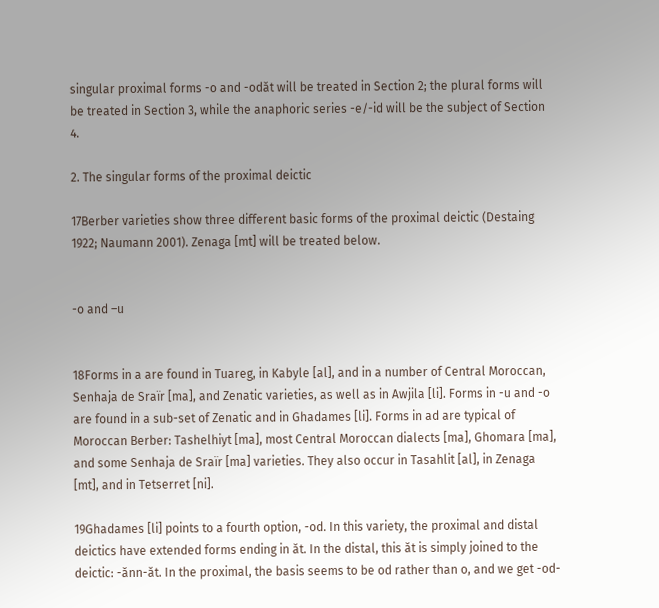singular proximal forms -o and -odăt will be treated in Section 2; the plural forms will be treated in Section 3, while the anaphoric series -e/-id will be the subject of Section 4.

2. The singular forms of the proximal deictic

17Berber varieties show three different basic forms of the proximal deictic (Destaing 1922; Naumann 2001). Zenaga [mt] will be treated below.


-o and –u


18Forms in a are found in Tuareg, in Kabyle [al], and in a number of Central Moroccan, Senhaja de Sraïr [ma], and Zenatic varieties, as well as in Awjila [li]. Forms in -u and -o are found in a sub-set of Zenatic and in Ghadames [li]. Forms in ad are typical of Moroccan Berber: Tashelhiyt [ma], most Central Moroccan dialects [ma], Ghomara [ma], and some Senhaja de Sraïr [ma] varieties. They also occur in Tasahlit [al], in Zenaga [mt], and in Tetserret [ni].

19Ghadames [li] points to a fourth option, -od. In this variety, the proximal and distal deictics have extended forms ending in ăt. In the distal, this ăt is simply joined to the deictic: -ănn-ăt. In the proximal, the basis seems to be od rather than o, and we get -od-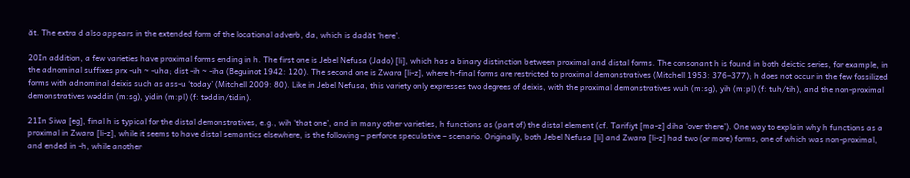ăt. The extra d also appears in the extended form of the locational adverb, da, which is dadăt ‘here’.

20In addition, a few varieties have proximal forms ending in h. The first one is Jebel Nefusa (Jado) [li], which has a binary distinction between proximal and distal forms. The consonant h is found in both deictic series, for example, in the adnominal suffixes prx -uh ~ -uha; dist -ih ~ -iha (Beguinot 1942: 120). The second one is Zwara [li-z], where h-final forms are restricted to proximal demonstratives (Mitchell 1953: 376–377); h does not occur in the few fossilized forms with adnominal deixis such as ass-u ‘today’ (Mitchell 2009: 80). Like in Jebel Nefusa, this variety only expresses two degrees of deixis, with the proximal demonstratives wuh (m:sg), yih (m:pl) (f: tuh/tih), and the non-proximal demonstratives wəddin (m:sg), yidin (m:pl) (f: təddin/tidin).

21In Siwa [eg], final h is typical for the distal demonstratives, e.g., wih ‘that one’, and in many other varieties, h functions as (part of) the distal element (cf. Tarifiyt [ma-z] diha ‘over there’). One way to explain why h functions as a proximal in Zwara [li-z], while it seems to have distal semantics elsewhere, is the following – perforce speculative – scenario. Originally, both Jebel Nefusa [li] and Zwara [li-z] had two (or more) forms, one of which was non-proximal, and ended in -h, while another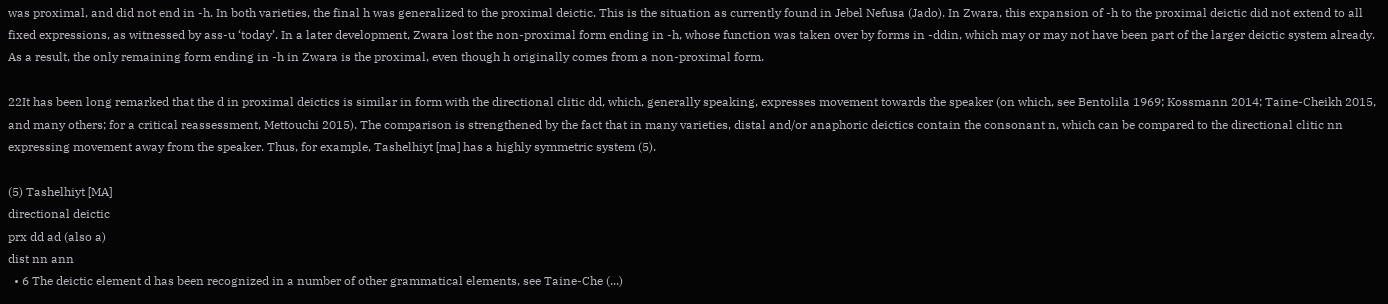was proximal, and did not end in -h. In both varieties, the final h was generalized to the proximal deictic. This is the situation as currently found in Jebel Nefusa (Jado). In Zwara, this expansion of -h to the proximal deictic did not extend to all fixed expressions, as witnessed by ass-u ‘today’. In a later development, Zwara lost the non-proximal form ending in -h, whose function was taken over by forms in -ddin, which may or may not have been part of the larger deictic system already. As a result, the only remaining form ending in -h in Zwara is the proximal, even though h originally comes from a non-proximal form.

22It has been long remarked that the d in proximal deictics is similar in form with the directional clitic dd, which, generally speaking, expresses movement towards the speaker (on which, see Bentolila 1969; Kossmann 2014; Taine-Cheikh 2015, and many others; for a critical reassessment, Mettouchi 2015). The comparison is strengthened by the fact that in many varieties, distal and/or anaphoric deictics contain the consonant n, which can be compared to the directional clitic nn expressing movement away from the speaker. Thus, for example, Tashelhiyt [ma] has a highly symmetric system (5).

(5) Tashelhiyt [MA]
directional deictic
prx dd ad (also a)
dist nn ann
  • 6 The deictic element d has been recognized in a number of other grammatical elements, see Taine-Che (...)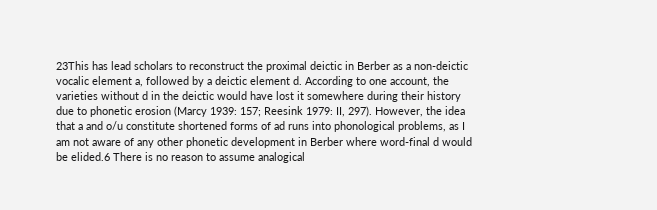23This has lead scholars to reconstruct the proximal deictic in Berber as a non-deictic vocalic element a, followed by a deictic element d. According to one account, the varieties without d in the deictic would have lost it somewhere during their history due to phonetic erosion (Marcy 1939: 157; Reesink 1979: II, 297). However, the idea that a and o/u constitute shortened forms of ad runs into phonological problems, as I am not aware of any other phonetic development in Berber where word-final d would be elided.6 There is no reason to assume analogical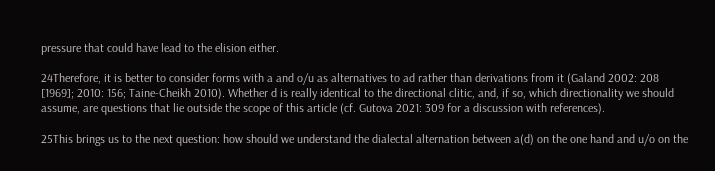pressure that could have lead to the elision either.

24Therefore, it is better to consider forms with a and o/u as alternatives to ad rather than derivations from it (Galand 2002: 208 [1969]; 2010: 156; Taine-Cheikh 2010). Whether d is really identical to the directional clitic, and, if so, which directionality we should assume, are questions that lie outside the scope of this article (cf. Gutova 2021: 309 for a discussion with references).

25This brings us to the next question: how should we understand the dialectal alternation between a(d) on the one hand and u/o on the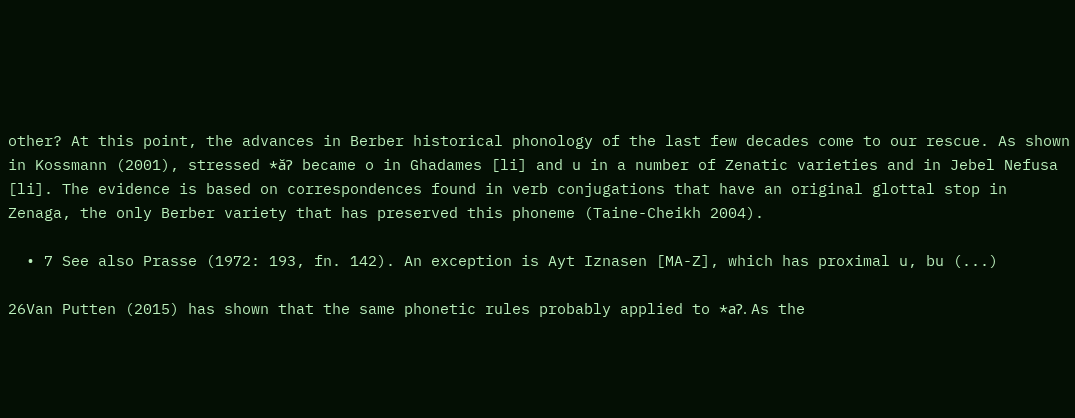other? At this point, the advances in Berber historical phonology of the last few decades come to our rescue. As shown in Kossmann (2001), stressed *ăɁ became o in Ghadames [li] and u in a number of Zenatic varieties and in Jebel Nefusa [li]. The evidence is based on correspondences found in verb conjugations that have an original glottal stop in Zenaga, the only Berber variety that has preserved this phoneme (Taine-Cheikh 2004).

  • 7 See also Prasse (1972: 193, fn. 142). An exception is Ayt Iznasen [MA-Z], which has proximal u, bu (...)

26Van Putten (2015) has shown that the same phonetic rules probably applied to *aɁ. As the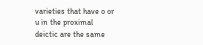varieties that have o or u in the proximal deictic are the same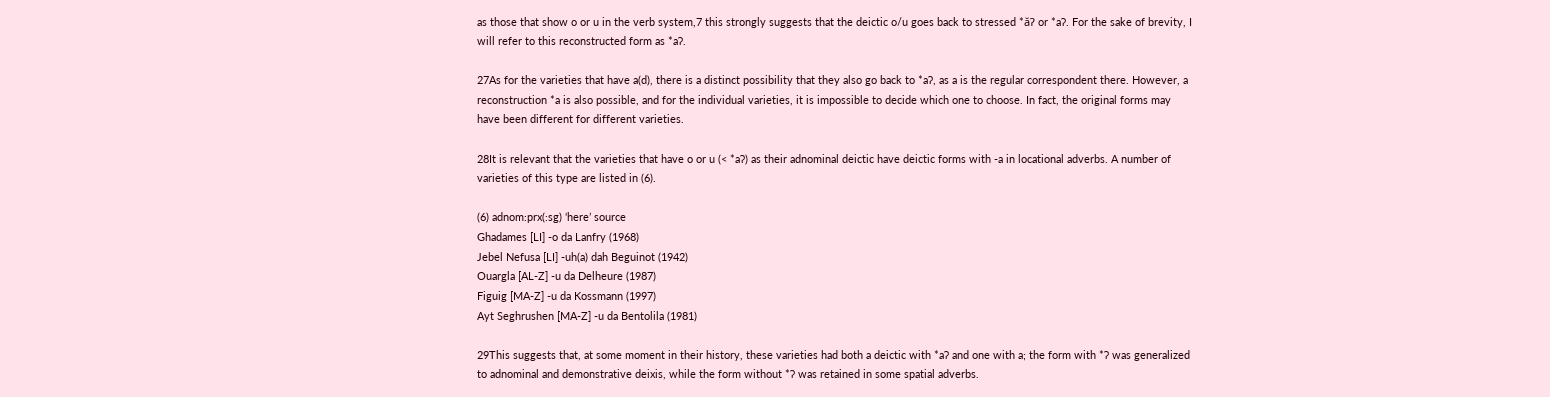as those that show o or u in the verb system,7 this strongly suggests that the deictic o/u goes back to stressed *ăɁ or *aɁ. For the sake of brevity, I will refer to this reconstructed form as *aɁ.

27As for the varieties that have a(d), there is a distinct possibility that they also go back to *aɁ, as a is the regular correspondent there. However, a reconstruction *a is also possible, and for the individual varieties, it is impossible to decide which one to choose. In fact, the original forms may have been different for different varieties.

28It is relevant that the varieties that have o or u (< *aɁ) as their adnominal deictic have deictic forms with -a in locational adverbs. A number of varieties of this type are listed in (6).

(6) adnom:prx(:sg) ‘here’ source
Ghadames [LI] -o da Lanfry (1968)
Jebel Nefusa [LI] -uh(a) dah Beguinot (1942)
Ouargla [AL-Z] -u da Delheure (1987)
Figuig [MA-Z] -u da Kossmann (1997)
Ayt Seghrushen [MA-Z] -u da Bentolila (1981)

29This suggests that, at some moment in their history, these varieties had both a deictic with *aɁ and one with a; the form with *Ɂ was generalized to adnominal and demonstrative deixis, while the form without *Ɂ was retained in some spatial adverbs.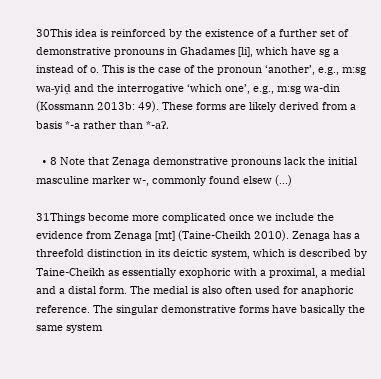30This idea is reinforced by the existence of a further set of demonstrative pronouns in Ghadames [li], which have sg a instead of o. This is the case of the pronoun ‘another’, e.g., m:sg wa-yiḍ and the interrogative ‘which one’, e.g., m:sg wa-din (Kossmann 2013b: 49). These forms are likely derived from a basis *-a rather than *-aɁ.

  • 8 Note that Zenaga demonstrative pronouns lack the initial masculine marker w-, commonly found elsew (...)

31Things become more complicated once we include the evidence from Zenaga [mt] (Taine-Cheikh 2010). Zenaga has a threefold distinction in its deictic system, which is described by Taine-Cheikh as essentially exophoric with a proximal, a medial and a distal form. The medial is also often used for anaphoric reference. The singular demonstrative forms have basically the same system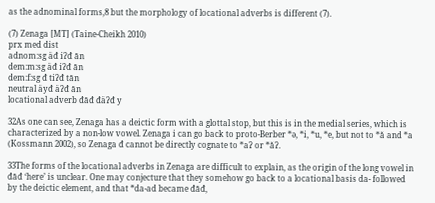as the adnominal forms,8 but the morphology of locational adverbs is different (7).

(7) Zenaga [MT] (Taine-Cheikh 2010)
prx med dist
adnom:sg äđ iʔđ ān
dem:m:sg äđ iɁđ ān
dem:f:sg đ tiɁđ tān
neutral äyđ äɁđ ān
locational adverb đāđ đäɁđ y

32As one can see, Zenaga has a deictic form with a glottal stop, but this is in the medial series, which is characterized by a non-low vowel. Zenaga i can go back to proto-Berber *ə, *i, *u, *e, but not to *ă and *a (Kossmann 2002), so Zenaga đ cannot be directly cognate to *aɁ or *ăɁ.

33The forms of the locational adverbs in Zenaga are difficult to explain, as the origin of the long vowel in đāđ ‘here’ is unclear. One may conjecture that they somehow go back to a locational basis da- followed by the deictic element, and that *da-ad became đāđ,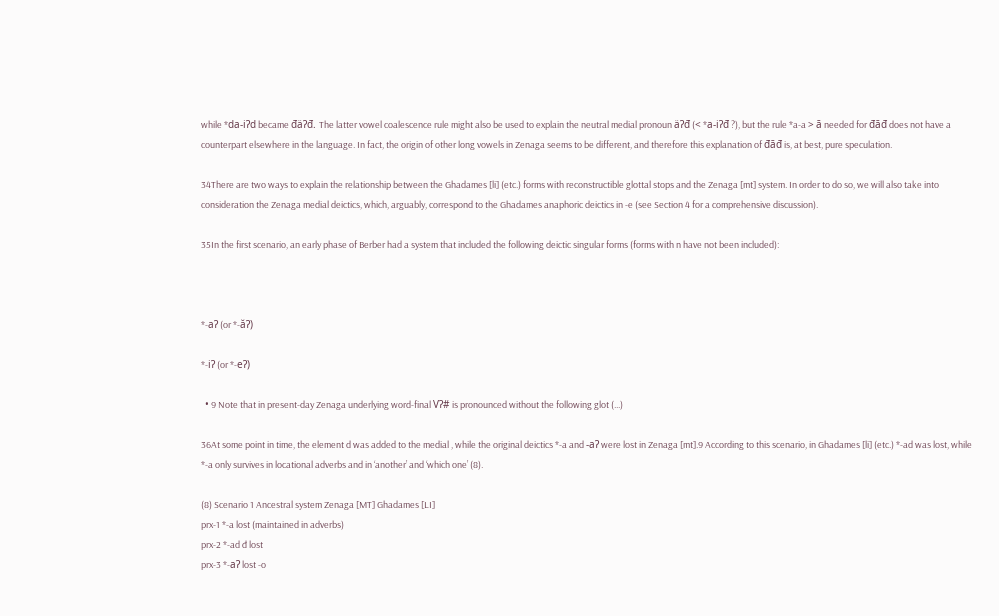while *da-iɁd became đäɁđ. The latter vowel coalescence rule might also be used to explain the neutral medial pronoun äɁđ (< *a-iɁđ ?), but the rule *a-a > ā needed for đāđ does not have a counterpart elsewhere in the language. In fact, the origin of other long vowels in Zenaga seems to be different, and therefore this explanation of đāđ is, at best, pure speculation.

34There are two ways to explain the relationship between the Ghadames [li] (etc.) forms with reconstructible glottal stops and the Zenaga [mt] system. In order to do so, we will also take into consideration the Zenaga medial deictics, which, arguably, correspond to the Ghadames anaphoric deictics in -e (see Section 4 for a comprehensive discussion).

35In the first scenario, an early phase of Berber had a system that included the following deictic singular forms (forms with n have not been included):



*-aɁ (or *-ăɁ)

*-iɁ (or *-eɁ)

  • 9 Note that in present-day Zenaga underlying word-final VɁ# is pronounced without the following glot (...)

36At some point in time, the element d was added to the medial , while the original deictics *-a and ‑aɁ were lost in Zenaga [mt].9 According to this scenario, in Ghadames [li] (etc.) *-ad was lost, while *-a only survives in locational adverbs and in ‘another’ and ‘which one’ (8).

(8) Scenario 1 Ancestral system Zenaga [MT] Ghadames [LI]
prx-1 *-a lost (maintained in adverbs)
prx-2 *-ad đ lost
prx-3 *-aɁ lost -o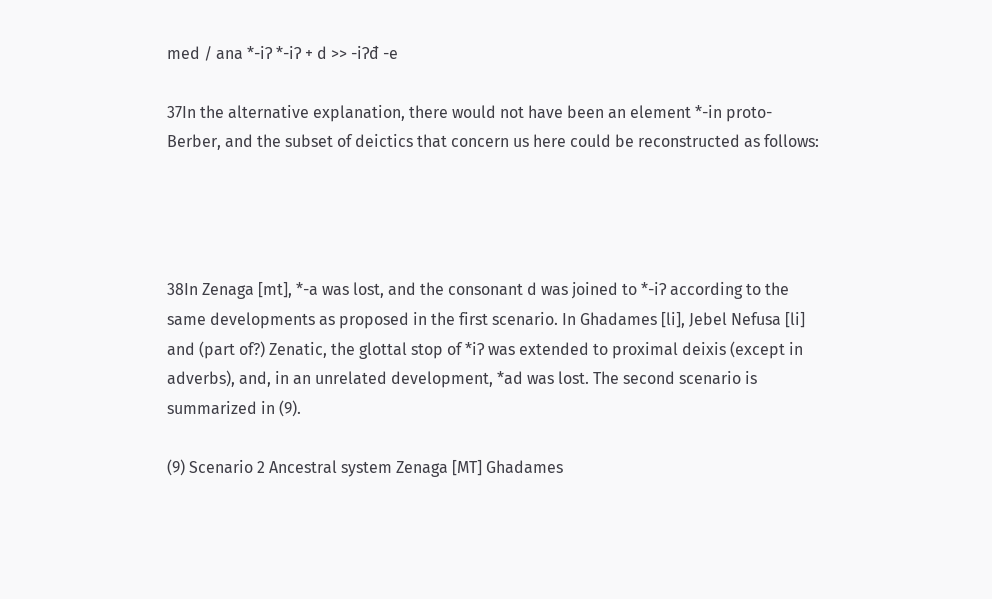med / ana *-iɁ *-iɁ + d >> -iɁđ -e

37In the alternative explanation, there would not have been an element *-in proto-Berber, and the subset of deictics that concern us here could be reconstructed as follows:




38In Zenaga [mt], *-a was lost, and the consonant d was joined to *-iɁ according to the same developments as proposed in the first scenario. In Ghadames [li], Jebel Nefusa [li] and (part of?) Zenatic, the glottal stop of *iɁ was extended to proximal deixis (except in adverbs), and, in an unrelated development, *ad was lost. The second scenario is summarized in (9).

(9) Scenario 2 Ancestral system Zenaga [MT] Ghadames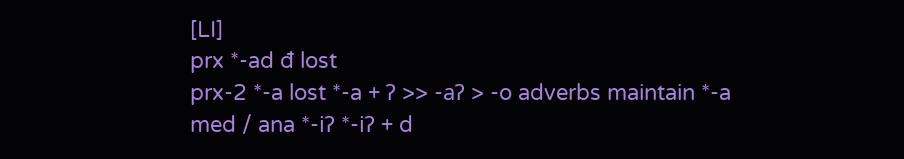[LI]
prx *-ad đ lost
prx-2 *-a lost *-a + Ɂ >> -aɁ > -o adverbs maintain *-a
med / ana *-iɁ *-iɁ + d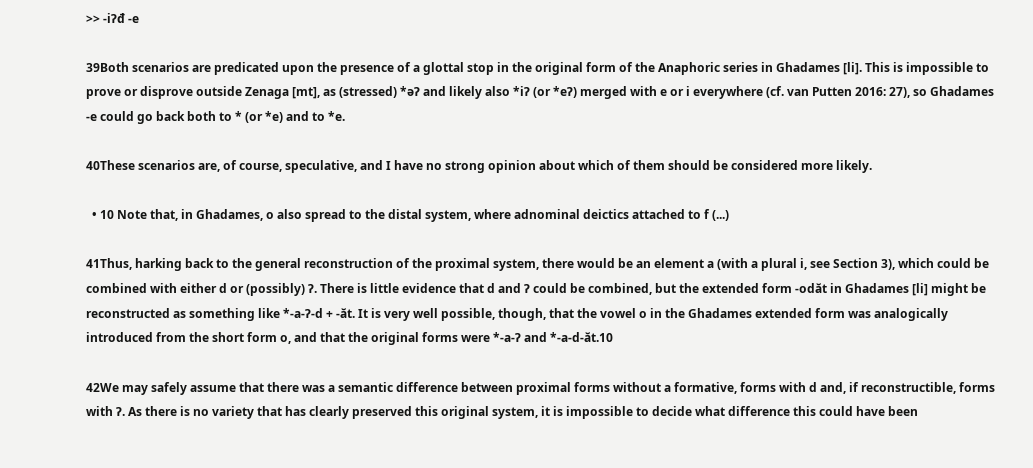>> -iɁđ -e

39Both scenarios are predicated upon the presence of a glottal stop in the original form of the Anaphoric series in Ghadames [li]. This is impossible to prove or disprove outside Zenaga [mt], as (stressed) *əɁ and likely also *iɁ (or *eɁ) merged with e or i everywhere (cf. van Putten 2016: 27), so Ghadames -e could go back both to * (or *e) and to *e.

40These scenarios are, of course, speculative, and I have no strong opinion about which of them should be considered more likely.

  • 10 Note that, in Ghadames, o also spread to the distal system, where adnominal deictics attached to f (...)

41Thus, harking back to the general reconstruction of the proximal system, there would be an element a (with a plural i, see Section 3), which could be combined with either d or (possibly) Ɂ. There is little evidence that d and Ɂ could be combined, but the extended form -odăt in Ghadames [li] might be reconstructed as something like *-a-Ɂ-d + -ăt. It is very well possible, though, that the vowel o in the Ghadames extended form was analogically introduced from the short form o, and that the original forms were *‑a‑Ɂ and *-a-d-ăt.10

42We may safely assume that there was a semantic difference between proximal forms without a formative, forms with d and, if reconstructible, forms with Ɂ. As there is no variety that has clearly preserved this original system, it is impossible to decide what difference this could have been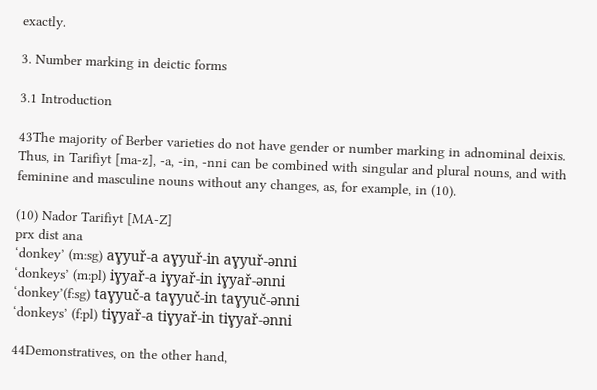exactly.

3. Number marking in deictic forms

3.1 Introduction

43The majority of Berber varieties do not have gender or number marking in adnominal deixis. Thus, in Tarifiyt [ma-z], -a, -in, -nni can be combined with singular and plural nouns, and with feminine and masculine nouns without any changes, as, for example, in (10).

(10) Nador Tarifiyt [MA-Z]
prx dist ana
‘donkey’ (m:sg) aɣyuř-a aɣyuř-in aɣyuř-ənni
‘donkeys’ (m:pl) iɣyař-a iɣyař-in iɣyař-ənni
‘donkey’(f:sg) taɣyuč-a taɣyuč-in taɣyuč-ənni
‘donkeys’ (f:pl) tiɣyař-a tiɣyař-in tiɣyař-ənni

44Demonstratives, on the other hand,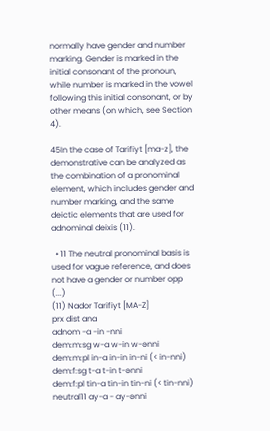normally have gender and number marking. Gender is marked in the initial consonant of the pronoun, while number is marked in the vowel following this initial consonant, or by other means (on which, see Section 4).

45In the case of Tarifiyt [ma-z], the demonstrative can be analyzed as the combination of a pronominal element, which includes gender and number marking, and the same deictic elements that are used for adnominal deixis (11).

  • 11 The neutral pronominal basis is used for vague reference, and does not have a gender or number opp (...)
(11) Nador Tarifiyt [MA-Z]
prx dist ana
adnom -a -in -nni
dem:m:sg w-a w-in w-ənni
dem:m:pl in-a in-in in-ni (< in-nni)
dem:f:sg t-a t-in t-ənni
dem:f:pl tin-a tin-in tin-ni (< tin-nni)
neutral11 ay-a - ay-ənni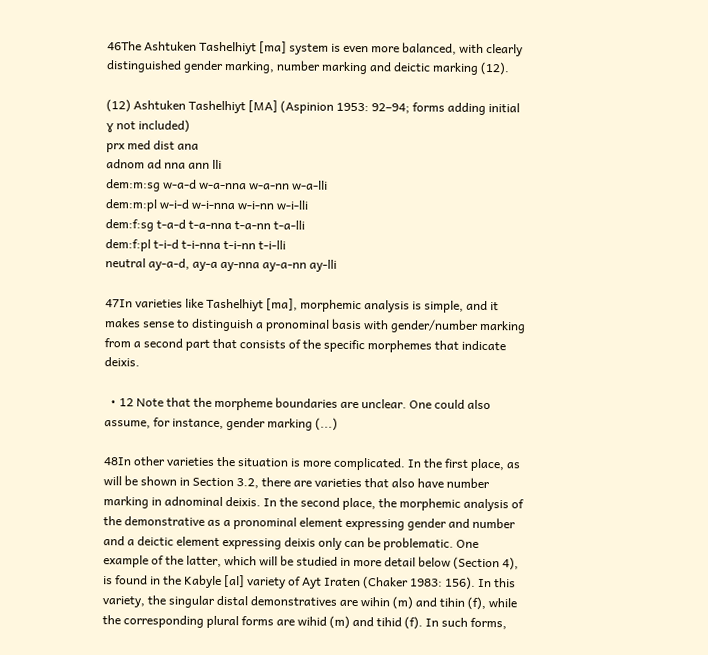46The Ashtuken Tashelhiyt [ma] system is even more balanced, with clearly distinguished gender marking, number marking and deictic marking (12).

(12) Ashtuken Tashelhiyt [MA] (Aspinion 1953: 92–94; forms adding initial ɣ not included)
prx med dist ana
adnom ad nna ann lli
dem:m:sg w-a-d w-a-nna w-a-nn w-a-lli
dem:m:pl w-i-d w-i-nna w-i-nn w-i-lli
dem:f:sg t-a-d t-a-nna t-a-nn t-a-lli
dem:f:pl t-i-d t-i-nna t-i-nn t-i-lli
neutral ay-a-d, ay-a ay-nna ay-a-nn ay-lli

47In varieties like Tashelhiyt [ma], morphemic analysis is simple, and it makes sense to distinguish a pronominal basis with gender/number marking from a second part that consists of the specific morphemes that indicate deixis.

  • 12 Note that the morpheme boundaries are unclear. One could also assume, for instance, gender marking (...)

48In other varieties the situation is more complicated. In the first place, as will be shown in Section 3.2, there are varieties that also have number marking in adnominal deixis. In the second place, the morphemic analysis of the demonstrative as a pronominal element expressing gender and number and a deictic element expressing deixis only can be problematic. One example of the latter, which will be studied in more detail below (Section 4), is found in the Kabyle [al] variety of Ayt Iraten (Chaker 1983: 156). In this variety, the singular distal demonstratives are wihin (m) and tihin (f), while the corresponding plural forms are wihid (m) and tihid (f). In such forms,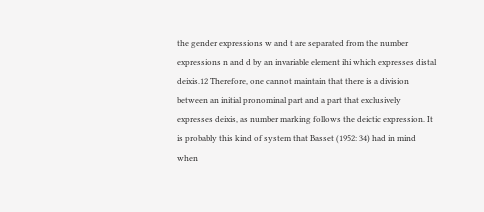the gender expressions w and t are separated from the number expressions n and d by an invariable element ihi which expresses distal deixis.12 Therefore, one cannot maintain that there is a division between an initial pronominal part and a part that exclusively expresses deixis, as number marking follows the deictic expression. It is probably this kind of system that Basset (1952: 34) had in mind when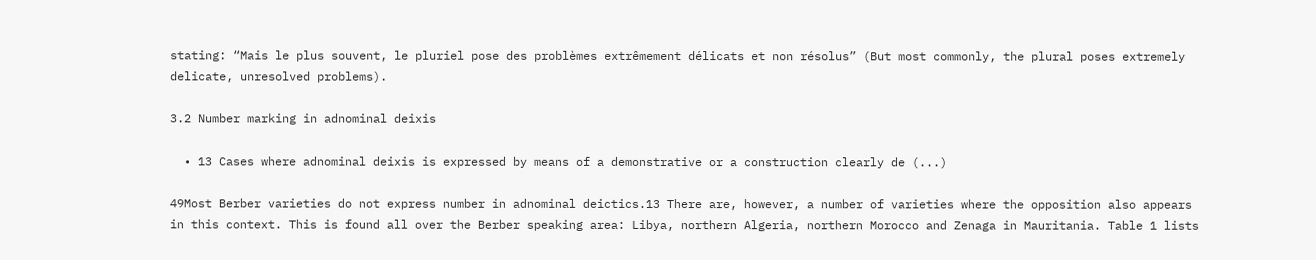stating: “Mais le plus souvent, le pluriel pose des problèmes extrêmement délicats et non résolus” (But most commonly, the plural poses extremely delicate, unresolved problems).

3.2 Number marking in adnominal deixis

  • 13 Cases where adnominal deixis is expressed by means of a demonstrative or a construction clearly de (...)

49Most Berber varieties do not express number in adnominal deictics.13 There are, however, a number of varieties where the opposition also appears in this context. This is found all over the Berber speaking area: Libya, northern Algeria, northern Morocco and Zenaga in Mauritania. Table 1 lists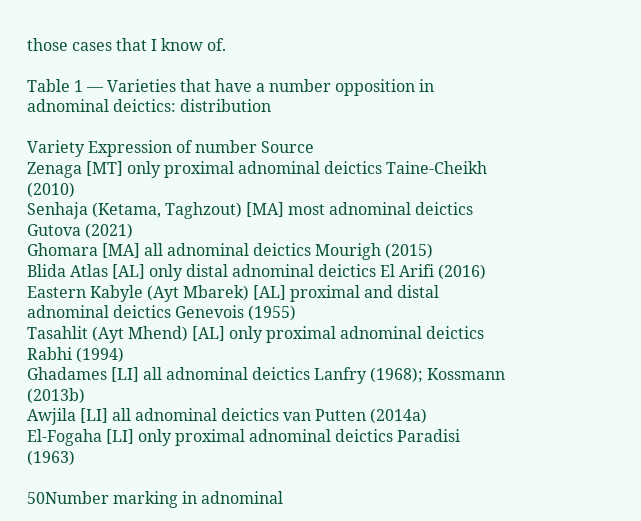those cases that I know of.

Table 1 — Varieties that have a number opposition in adnominal deictics: distribution

Variety Expression of number Source
Zenaga [MT] only proximal adnominal deictics Taine-Cheikh (2010)
Senhaja (Ketama, Taghzout) [MA] most adnominal deictics Gutova (2021)
Ghomara [MA] all adnominal deictics Mourigh (2015)
Blida Atlas [AL] only distal adnominal deictics El Arifi (2016)
Eastern Kabyle (Ayt Mbarek) [AL] proximal and distal adnominal deictics Genevois (1955)
Tasahlit (Ayt Mhend) [AL] only proximal adnominal deictics Rabhi (1994)
Ghadames [LI] all adnominal deictics Lanfry (1968); Kossmann (2013b)
Awjila [LI] all adnominal deictics van Putten (2014a)
El-Fogaha [LI] only proximal adnominal deictics Paradisi (1963)

50Number marking in adnominal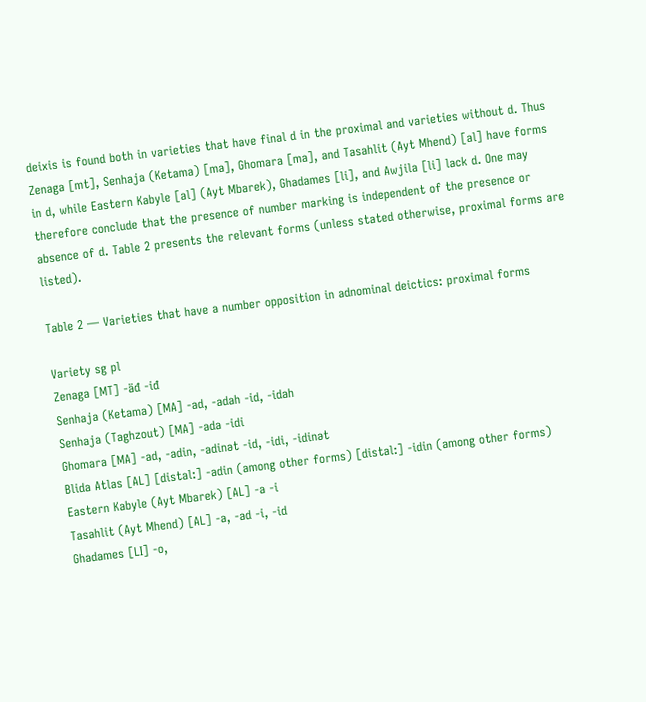deixis is found both in varieties that have final d in the proximal and varieties without d. Thus Zenaga [mt], Senhaja (Ketama) [ma], Ghomara [ma], and Tasahlit (Ayt Mhend) [al] have forms in d, while Eastern Kabyle [al] (Ayt Mbarek), Ghadames [li], and Awjila [li] lack d. One may therefore conclude that the presence of number marking is independent of the presence or absence of d. Table 2 presents the relevant forms (unless stated otherwise, proximal forms are listed).

Table 2 — Varieties that have a number opposition in adnominal deictics: proximal forms

Variety sg pl
Zenaga [MT] -äđ -iđ
Senhaja (Ketama) [MA] -ad, -adah -id, -idah
Senhaja (Taghzout) [MA] -ada -idi
Ghomara [MA] -ad, -adin, -adinət -id, -idi, -idinət
Blida Atlas [AL] [distal:] -adin (among other forms) [distal:] -idin (among other forms)
Eastern Kabyle (Ayt Mbarek) [AL] -a -i
Tasahlit (Ayt Mhend) [AL] -a, -ad -i, -id
Ghadames [LI] -o,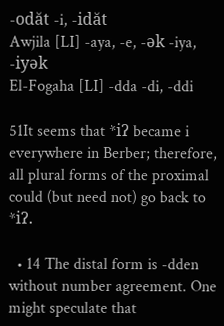-odăt -i, -idăt
Awjila [LI] -aya, -e, -ək -iya, -iyək
El-Fogaha [LI] -dda -di, -ddi

51It seems that *iɁ became i everywhere in Berber; therefore, all plural forms of the proximal could (but need not) go back to *iɁ.

  • 14 The distal form is -dden without number agreement. One might speculate that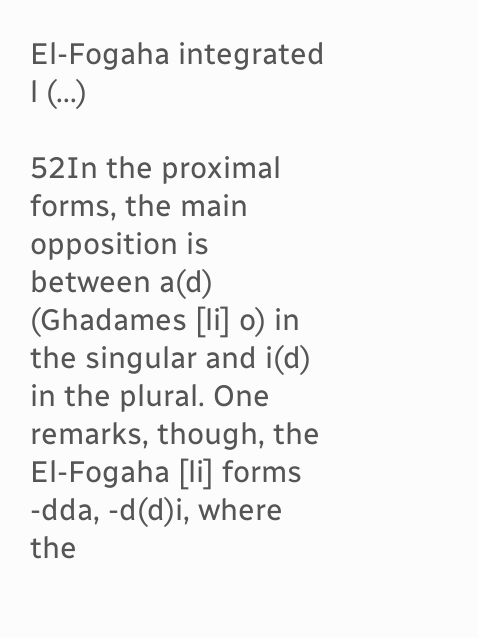El-Fogaha integrated l (...)

52In the proximal forms, the main opposition is between a(d) (Ghadames [li] o) in the singular and i(d) in the plural. One remarks, though, the El-Fogaha [li] forms -dda, -d(d)i, where the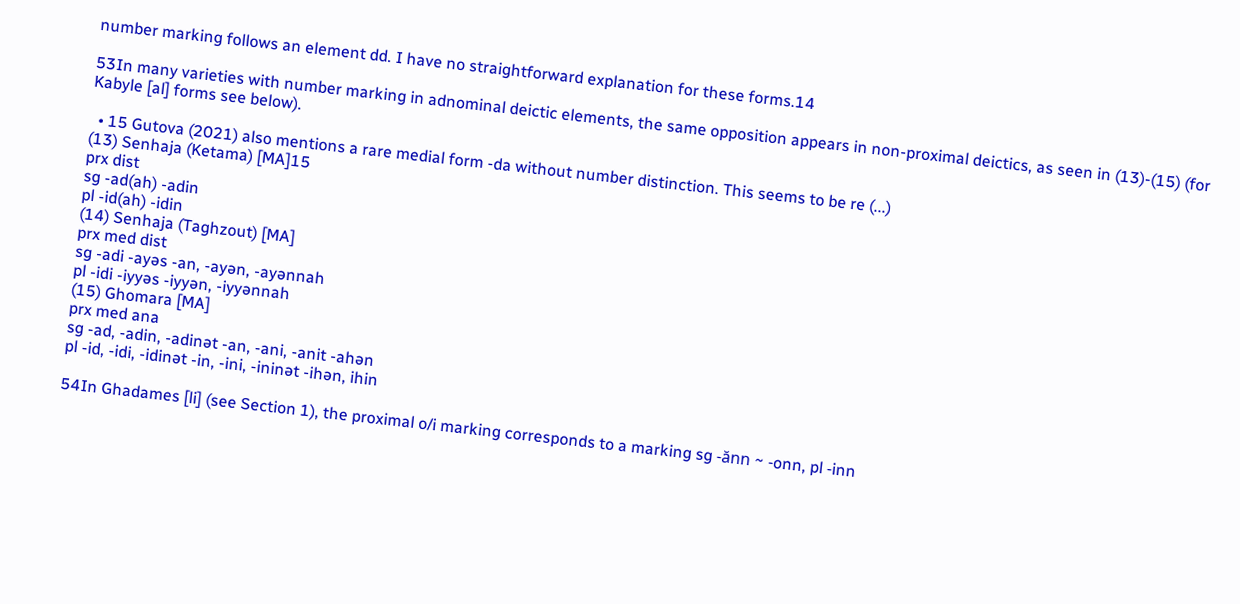number marking follows an element dd. I have no straightforward explanation for these forms.14

53In many varieties with number marking in adnominal deictic elements, the same opposition appears in non-proximal deictics, as seen in (13)-(15) (for Kabyle [al] forms see below).

  • 15 Gutova (2021) also mentions a rare medial form -da without number distinction. This seems to be re (...)
(13) Senhaja (Ketama) [MA]15
prx dist
sg -ad(ah) -adin
pl -id(ah) -idin
(14) Senhaja (Taghzout) [MA]
prx med dist
sg -adi -ayəs -an, -ayən, -ayənnah
pl -idi -iyyəs -iyyən, -iyyənnah
(15) Ghomara [MA]
prx med ana
sg -ad, -adin, -adinət -an, -ani, -anit -ahən
pl -id, -idi, -idinət -in, -ini, -ininət -ihən, ihin

54In Ghadames [li] (see Section 1), the proximal o/i marking corresponds to a marking sg -ănn ~ ‑onn, pl ‑inn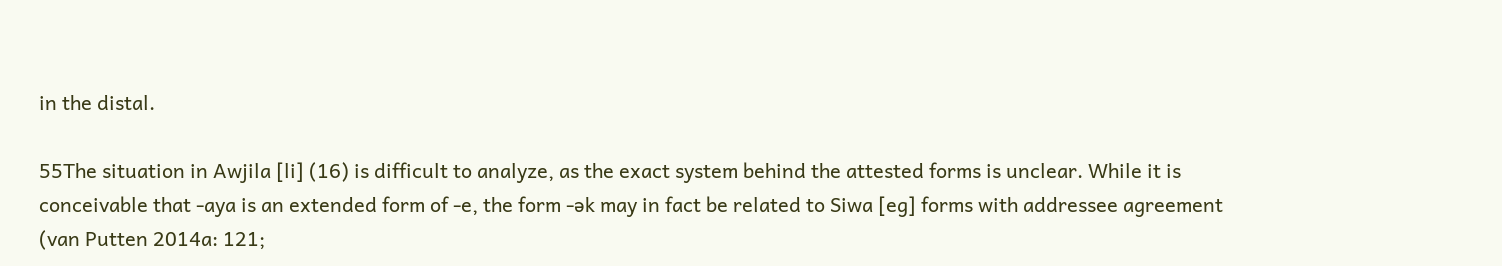in the distal.

55The situation in Awjila [li] (16) is difficult to analyze, as the exact system behind the attested forms is unclear. While it is conceivable that -aya is an extended form of -e, the form -ək may in fact be related to Siwa [eg] forms with addressee agreement (van Putten 2014a: 121;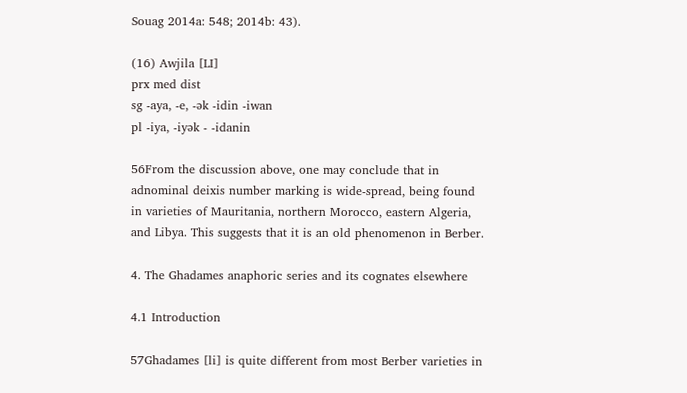Souag 2014a: 548; 2014b: 43).

(16) Awjila [LI]
prx med dist
sg -aya, -e, -ək -idin -iwan
pl -iya, -iyək - -idanin

56From the discussion above, one may conclude that in adnominal deixis number marking is wide-spread, being found in varieties of Mauritania, northern Morocco, eastern Algeria, and Libya. This suggests that it is an old phenomenon in Berber.

4. The Ghadames anaphoric series and its cognates elsewhere

4.1 Introduction

57Ghadames [li] is quite different from most Berber varieties in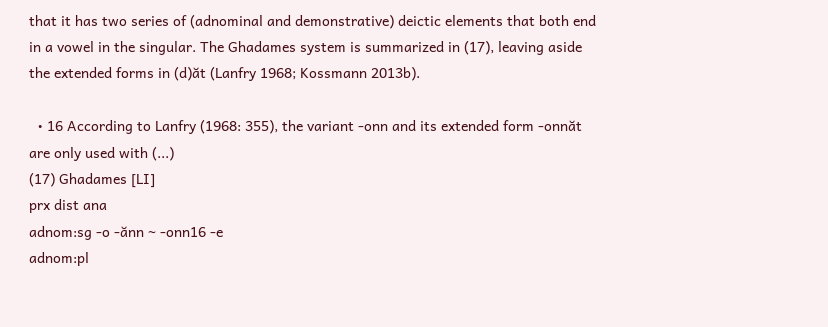that it has two series of (adnominal and demonstrative) deictic elements that both end in a vowel in the singular. The Ghadames system is summarized in (17), leaving aside the extended forms in (d)ăt (Lanfry 1968; Kossmann 2013b).

  • 16 According to Lanfry (1968: 355), the variant -onn and its extended form ‑onnăt are only used with (...)
(17) Ghadames [LI]
prx dist ana
adnom:sg -o -ănn ~ -onn16 -e
adnom:pl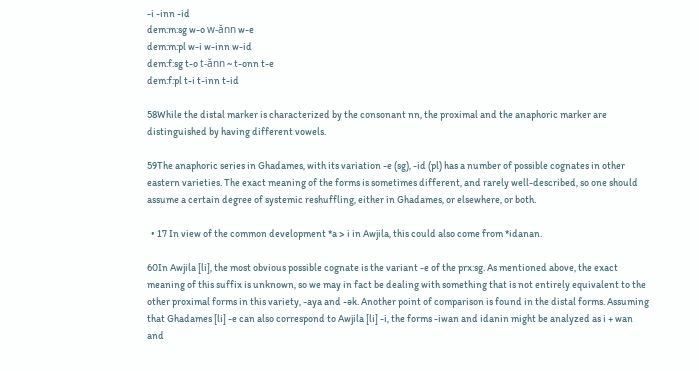-i -inn -id
dem:m:sg w-o w-ănn w-e
dem:m:pl w-i w-inn w-id
dem:f:sg t-o t-ănn ~ t-onn t-e
dem:f:pl t-i t-inn t-id

58While the distal marker is characterized by the consonant nn, the proximal and the anaphoric marker are distinguished by having different vowels.

59The anaphoric series in Ghadames, with its variation -e (sg), -id (pl) has a number of possible cognates in other eastern varieties. The exact meaning of the forms is sometimes different, and rarely well-described, so one should assume a certain degree of systemic reshuffling, either in Ghadames, or elsewhere, or both.

  • 17 In view of the common development *a > i in Awjila, this could also come from *idanan.

60In Awjila [li], the most obvious possible cognate is the variant -e of the prx:sg. As mentioned above, the exact meaning of this suffix is unknown, so we may in fact be dealing with something that is not entirely equivalent to the other proximal forms in this variety, -aya and -ək. Another point of comparison is found in the distal forms. Assuming that Ghadames [li] -e can also correspond to Awjila [li] -i, the forms -iwan and idanin might be analyzed as i + wan and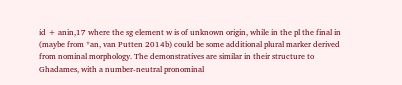id + anin,17 where the sg element w is of unknown origin, while in the pl the final in (maybe from *an, van Putten 2014b) could be some additional plural marker derived from nominal morphology. The demonstratives are similar in their structure to Ghadames, with a number-neutral pronominal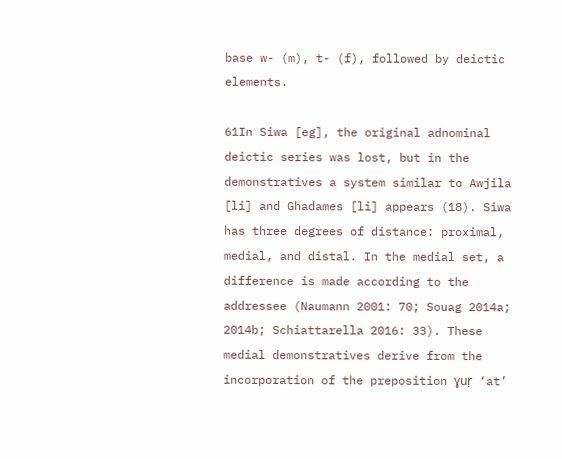base w- (m), t- (f), followed by deictic elements.

61In Siwa [eg], the original adnominal deictic series was lost, but in the demonstratives a system similar to Awjila [li] and Ghadames [li] appears (18). Siwa has three degrees of distance: proximal, medial, and distal. In the medial set, a difference is made according to the addressee (Naumann 2001: 70; Souag 2014a; 2014b; Schiattarella 2016: 33). These medial demonstratives derive from the incorporation of the preposition ɣuṛ ‘at’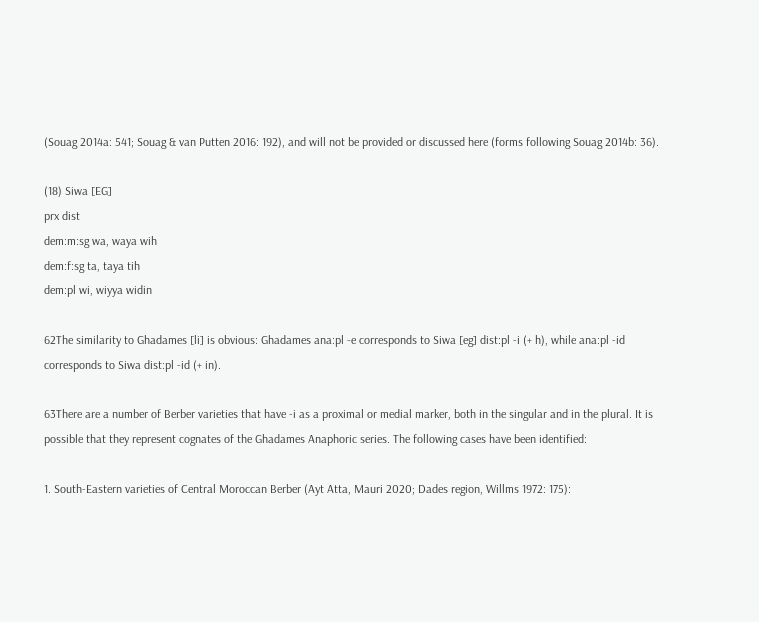(Souag 2014a: 541; Souag & van Putten 2016: 192), and will not be provided or discussed here (forms following Souag 2014b: 36).

(18) Siwa [EG]
prx dist
dem:m:sg wa, waya wih
dem:f:sg ta, taya tih
dem:pl wi, wiyya widin

62The similarity to Ghadames [li] is obvious: Ghadames ana:pl -e corresponds to Siwa [eg] dist:pl ‑i (+ h), while ana:pl -id corresponds to Siwa dist:pl ‑id (+ in).

63There are a number of Berber varieties that have ‑i as a proximal or medial marker, both in the singular and in the plural. It is possible that they represent cognates of the Ghadames Anaphoric series. The following cases have been identified:

1. South-Eastern varieties of Central Moroccan Berber (Ayt Atta, Mauri 2020; Dades region, Willms 1972: 175):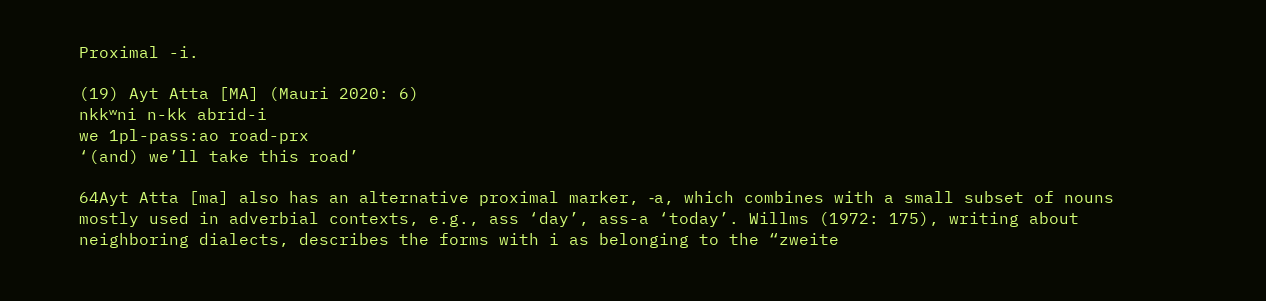Proximal -i.

(19) Ayt Atta [MA] (Mauri 2020: 6)
nkkʷni n-kk abrid-i
we 1pl-pass:ao road-prx
‘(and) we’ll take this road’

64Ayt Atta [ma] also has an alternative proximal marker, ‑a, which combines with a small subset of nouns mostly used in adverbial contexts, e.g., ass ‘day’, ass-a ‘today’. Willms (1972: 175), writing about neighboring dialects, describes the forms with i as belonging to the “zweite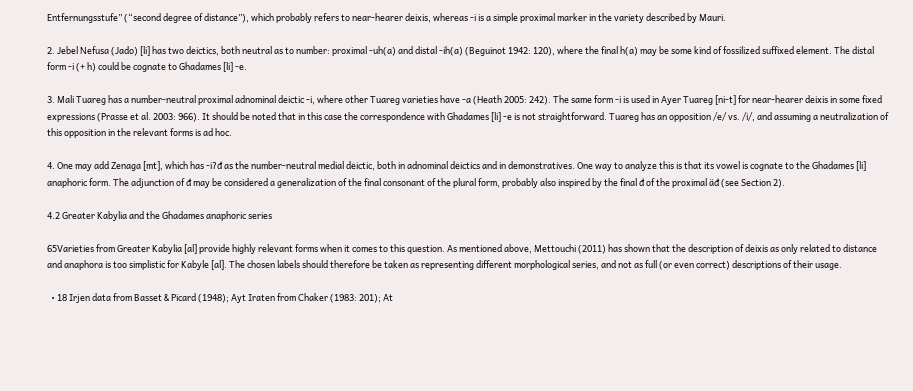Entfernungsstufe” (“second degree of distance”), which probably refers to near-hearer deixis, whereas ‑i is a simple proximal marker in the variety described by Mauri.

2. Jebel Nefusa (Jado) [li] has two deictics, both neutral as to number: proximal ‑uh(a) and distal ‑ih(a) (Beguinot 1942: 120), where the final h(a) may be some kind of fossilized suffixed element. The distal form ‑i (+ h) could be cognate to Ghadames [li] ‑e.

3. Mali Tuareg has a number-neutral proximal adnominal deictic ‑i, where other Tuareg varieties have ‑a (Heath 2005: 242). The same form ‑i is used in Ayer Tuareg [ni-t] for near-hearer deixis in some fixed expressions (Prasse et al. 2003: 966). It should be noted that in this case the correspondence with Ghadames [li] ‑e is not straightforward. Tuareg has an opposition /e/ vs. /i/, and assuming a neutralization of this opposition in the relevant forms is ad hoc.

4. One may add Zenaga [mt], which has ‑iɁđ as the number-neutral medial deictic, both in adnominal deictics and in demonstratives. One way to analyze this is that its vowel is cognate to the Ghadames [li] anaphoric form. The adjunction of đ may be considered a generalization of the final consonant of the plural form, probably also inspired by the final đ of the proximal äđ (see Section 2).

4.2 Greater Kabylia and the Ghadames anaphoric series

65Varieties from Greater Kabylia [al] provide highly relevant forms when it comes to this question. As mentioned above, Mettouchi (2011) has shown that the description of deixis as only related to distance and anaphora is too simplistic for Kabyle [al]. The chosen labels should therefore be taken as representing different morphological series, and not as full (or even correct) descriptions of their usage.

  • 18 Irjen data from Basset & Picard (1948); Ayt Iraten from Chaker (1983: 201); At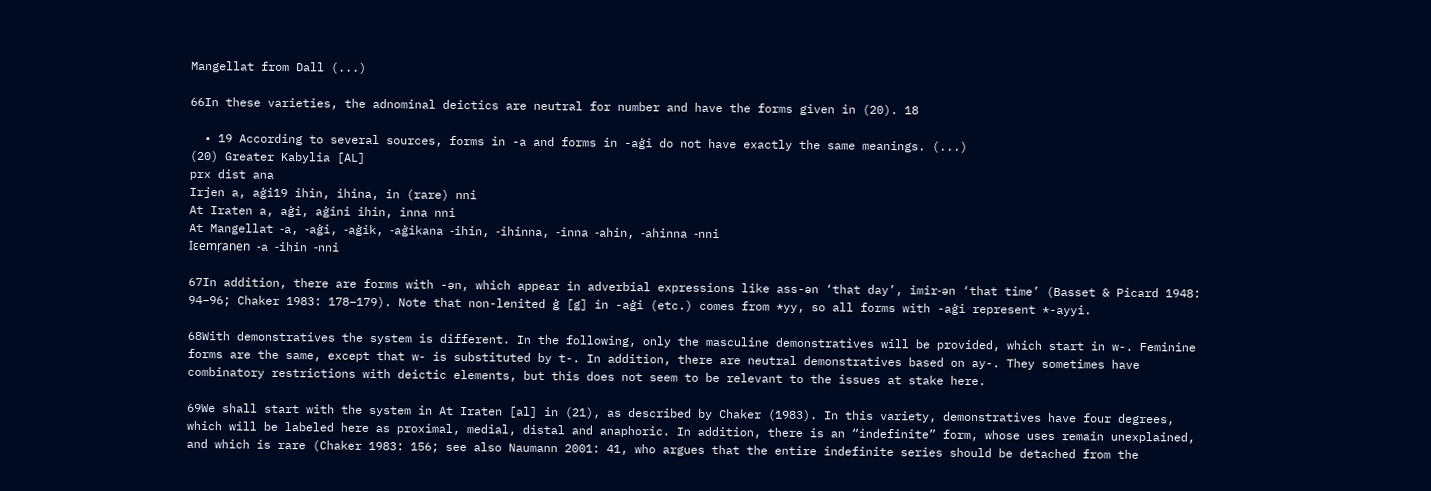Mangellat from Dall (...)

66In these varieties, the adnominal deictics are neutral for number and have the forms given in (20). 18

  • 19 According to several sources, forms in -a and forms in -aġi do not have exactly the same meanings. (...)
(20) Greater Kabylia [AL]
prx dist ana
Irjen a, aġi19 ihin, ihina, in (rare) nni
At Iraten a, aġi, aġini ihin, inna nni
At Mangellat ‑a, ‑aġi, ‑aġik, ‑aġikana ‑ihin, ‑ihinna, ‑inna ‑ahin, ‑ahinna ‑nni
Iɛemṛanen ‑a ‑ihin ‑nni

67In addition, there are forms with -ən, which appear in adverbial expressions like ass-ən ‘that day’, imir‑ən ‘that time’ (Basset & Picard 1948: 94–96; Chaker 1983: 178–179). Note that non-lenited ġ [g] in -aġi (etc.) comes from *yy, so all forms with -aġi represent *-ayyi.

68With demonstratives the system is different. In the following, only the masculine demonstratives will be provided, which start in w-. Feminine forms are the same, except that w- is substituted by t-. In addition, there are neutral demonstratives based on ay-. They sometimes have combinatory restrictions with deictic elements, but this does not seem to be relevant to the issues at stake here.

69We shall start with the system in At Iraten [al] in (21), as described by Chaker (1983). In this variety, demonstratives have four degrees, which will be labeled here as proximal, medial, distal and anaphoric. In addition, there is an “indefinite” form, whose uses remain unexplained, and which is rare (Chaker 1983: 156; see also Naumann 2001: 41, who argues that the entire indefinite series should be detached from the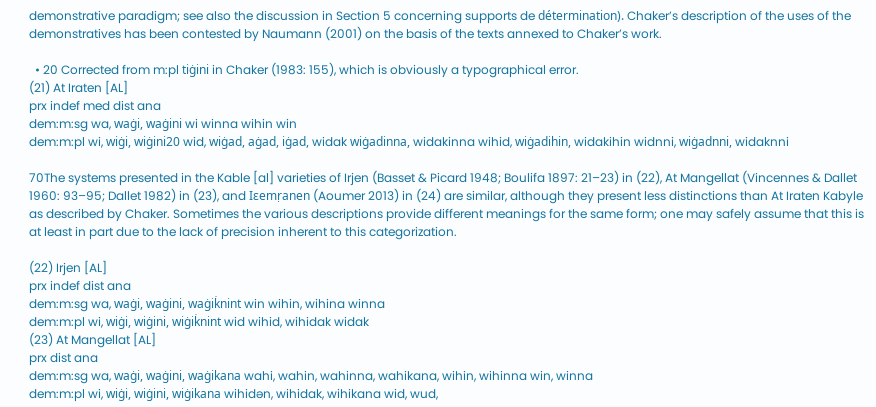demonstrative paradigm; see also the discussion in Section 5 concerning supports de détermination). Chaker’s description of the uses of the demonstratives has been contested by Naumann (2001) on the basis of the texts annexed to Chaker’s work.

  • 20 Corrected from m:pl tiġini in Chaker (1983: 155), which is obviously a typographical error.
(21) At Iraten [AL]
prx indef med dist ana
dem:m:sg wa, waġi, waġini wi winna wihin win
dem:m:pl wi, wiġi, wiġini20 wid, wiġad, aġad, iġad, widak wiġadinna, widakinna wihid, wiġadihin, widakihin widnni, wiġadnni, widaknni

70The systems presented in the Kable [al] varieties of Irjen (Basset & Picard 1948; Boulifa 1897: 21–23) in (22), At Mangellat (Vincennes & Dallet 1960: 93–95; Dallet 1982) in (23), and Iɛemṛanen (Aoumer 2013) in (24) are similar, although they present less distinctions than At Iraten Kabyle as described by Chaker. Sometimes the various descriptions provide different meanings for the same form; one may safely assume that this is at least in part due to the lack of precision inherent to this categorization.

(22) Irjen [AL]
prx indef dist ana
dem:m:sg wa, waġi, waġini, waġik̇nint win wihin, wihina winna
dem:m:pl wi, wiġi, wiġini, wiġik̇nint wid wihid, wihidak widak
(23) At Mangellat [AL]
prx dist ana
dem:m:sg wa, waġi, waġini, waġikana wahi, wahin, wahinna, wahikana, wihin, wihinna win, winna
dem:m:pl wi, wiġi, wiġini, wiġikana wihidən, wihidak, wihikana wid, wud,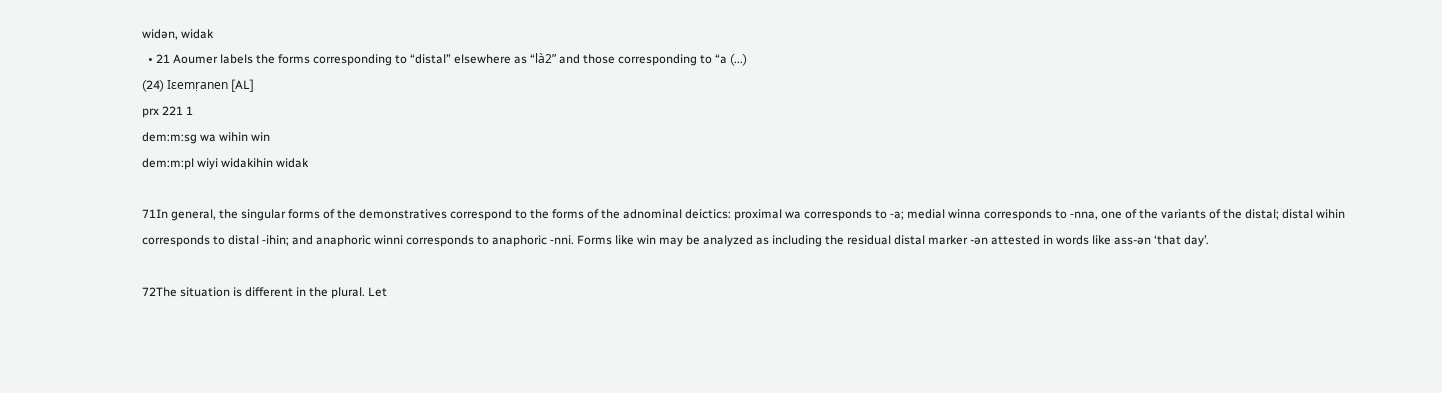widən, widak
  • 21 Aoumer labels the forms corresponding to “distal” elsewhere as “là2” and those corresponding to “a (...)
(24) Iɛemṛanen [AL]
prx 221 1
dem:m:sg wa wihin win
dem:m:pl wiyi widakihin widak

71In general, the singular forms of the demonstratives correspond to the forms of the adnominal deictics: proximal wa corresponds to ‑a; medial winna corresponds to ‑nna, one of the variants of the distal; distal wihin corresponds to distal ‑ihin; and anaphoric winni corresponds to anaphoric ‑nni. Forms like win may be analyzed as including the residual distal marker -ən attested in words like ass-ən ‘that day’.

72The situation is different in the plural. Let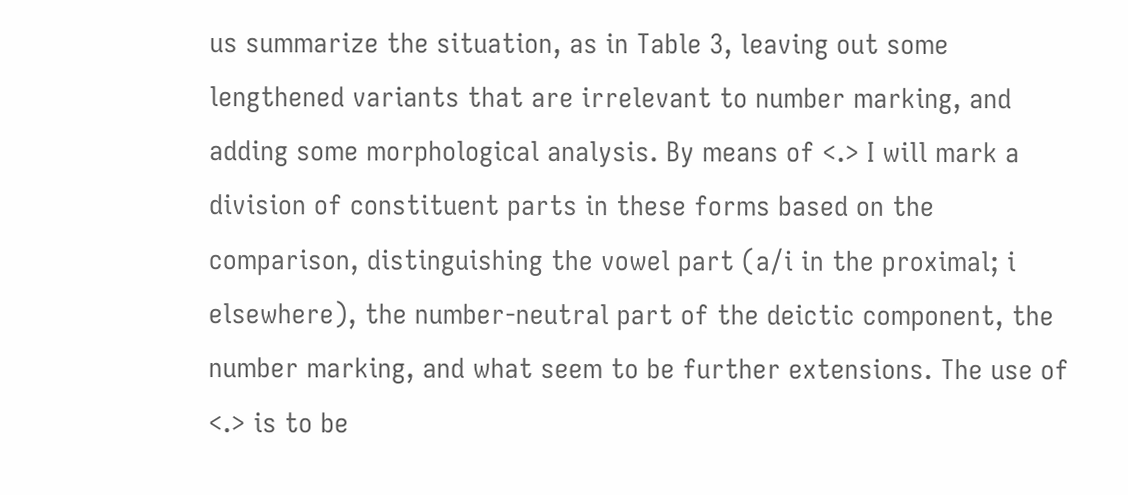us summarize the situation, as in Table 3, leaving out some lengthened variants that are irrelevant to number marking, and adding some morphological analysis. By means of <.> I will mark a division of constituent parts in these forms based on the comparison, distinguishing the vowel part (a/i in the proximal; i elsewhere), the number-neutral part of the deictic component, the number marking, and what seem to be further extensions. The use of <.> is to be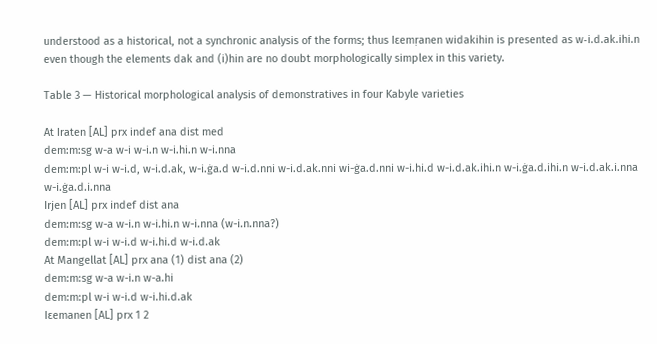understood as a historical, not a synchronic analysis of the forms; thus Iɛemṛanen widakihin is presented as w‑i.d.ak.ihi.n even though the elements dak and (i)hin are no doubt morphologically simplex in this variety.

Table 3 — Historical morphological analysis of demonstratives in four Kabyle varieties

At Iraten [AL] prx indef ana dist med
dem:m:sg w-a w-i w-i.n w-i.hi.n w-i.nna
dem:m:pl w-i w-i.d, w-i.d.ak, w-i.ġa.d w-i.d.nni w-i.d.ak.nni wi-ġa.d.nni w-i.hi.d w-i.d.ak.ihi.n w-i.ġa.d.ihi.n w-i.d.ak.i.nna w-i.ġa.d.i.nna
Irjen [AL] prx indef dist ana
dem:m:sg w-a w-i.n w-i.hi.n w-i.nna (w-i.n.nna?)
dem:m:pl w-i w-i.d w-i.hi.d w-i.d.ak
At Mangellat [AL] prx ana (1) dist ana (2)
dem:m:sg w-a w-i.n w-a.hi
dem:m:pl w-i w-i.d w-i.hi.d.ak
Iɛemanen [AL] prx 1 2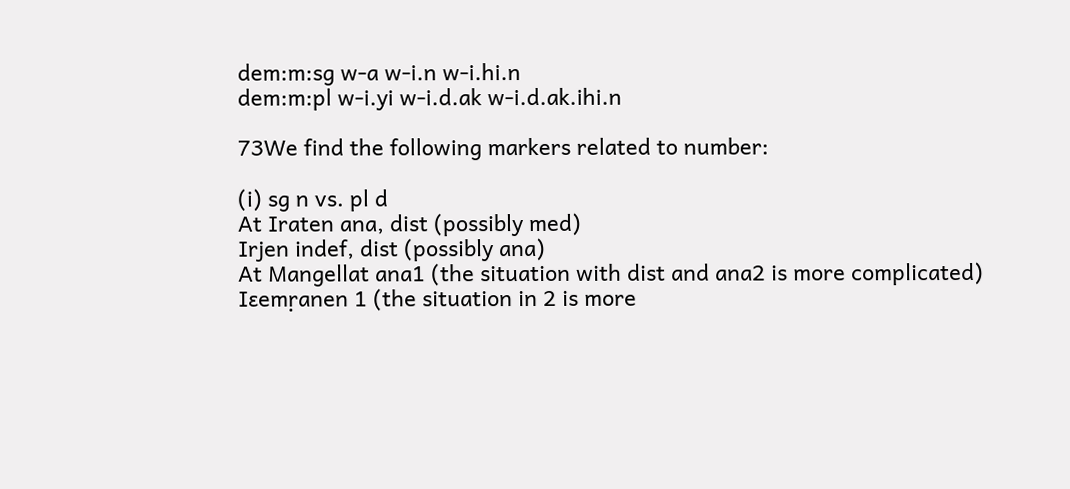dem:m:sg w-a w-i.n w-i.hi.n
dem:m:pl w-i.yi w-i.d.ak w-i.d.ak.ihi.n

73We find the following markers related to number:

(i) sg n vs. pl d
At Iraten ana, dist (possibly med)
Irjen indef, dist (possibly ana)
At Mangellat ana1 (the situation with dist and ana2 is more complicated)
Iɛemṛanen 1 (the situation in 2 is more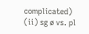complicated)
(ii) sg ø vs. pl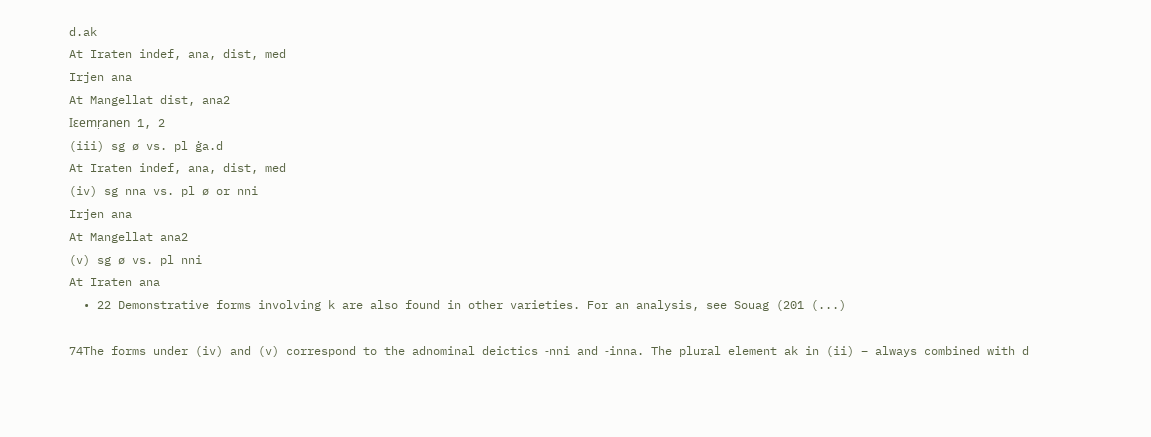d.ak
At Iraten indef, ana, dist, med
Irjen ana
At Mangellat dist, ana2
Iɛemṛanen 1, 2
(iii) sg ø vs. pl ġa.d
At Iraten indef, ana, dist, med
(iv) sg nna vs. pl ø or nni
Irjen ana
At Mangellat ana2
(v) sg ø vs. pl nni
At Iraten ana
  • 22 Demonstrative forms involving k are also found in other varieties. For an analysis, see Souag (201 (...)

74The forms under (iv) and (v) correspond to the adnominal deictics ‑nni and ‑inna. The plural element ak in (ii) – always combined with d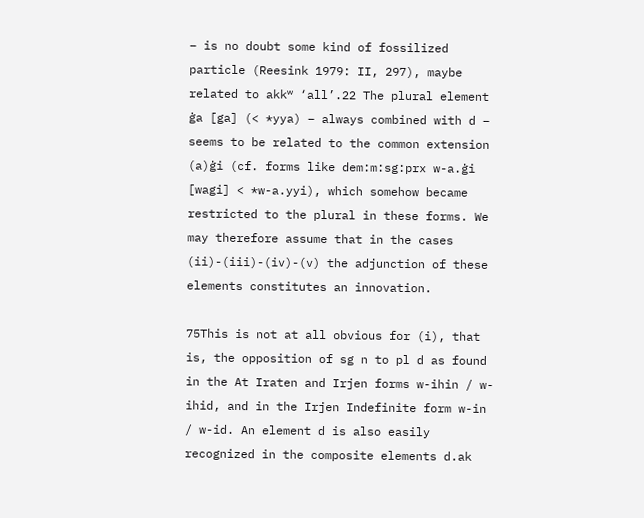– is no doubt some kind of fossilized particle (Reesink 1979: II, 297), maybe related to akkʷ ‘all’.22 The plural element ġa [ga] (< *yya) – always combined with d – seems to be related to the common extension (a)ġi (cf. forms like dem:m:sg:prx w-a.ġi [wagi] < *w-a.yyi), which somehow became restricted to the plural in these forms. We may therefore assume that in the cases (ii)-(iii)-(iv)-(v) the adjunction of these elements constitutes an innovation.

75This is not at all obvious for (i), that is, the opposition of sg n to pl d as found in the At Iraten and Irjen forms w-ihin / w-ihid, and in the Irjen Indefinite form w-in / w-id. An element d is also easily recognized in the composite elements d.ak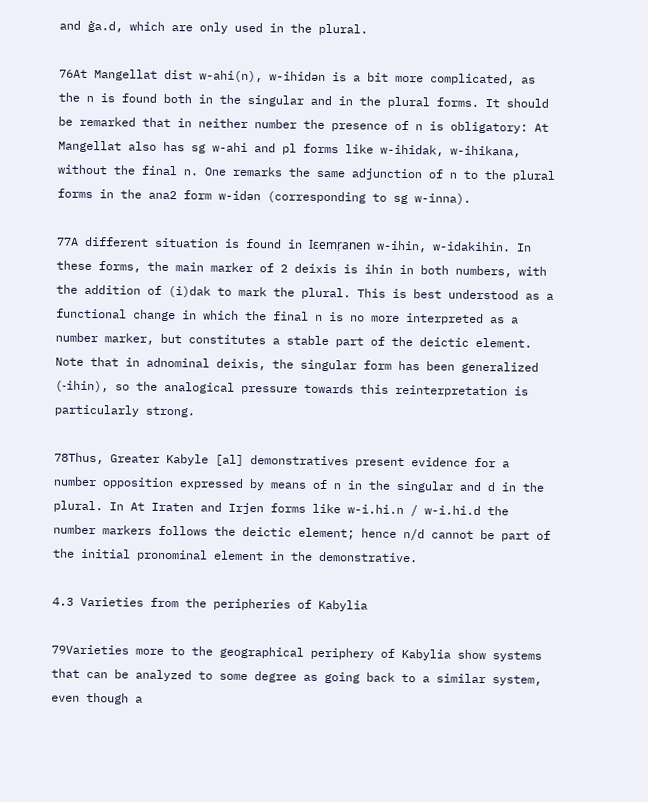and ġa.d, which are only used in the plural.

76At Mangellat dist w-ahi(n), w-ihidən is a bit more complicated, as the n is found both in the singular and in the plural forms. It should be remarked that in neither number the presence of n is obligatory: At Mangellat also has sg w-ahi and pl forms like w-ihidak, w-ihikana, without the final n. One remarks the same adjunction of n to the plural forms in the ana2 form w-idən (corresponding to sg w-inna).

77A different situation is found in Iɛemṛanen w-ihin, w-idakihin. In these forms, the main marker of 2 deixis is ihin in both numbers, with the addition of (i)dak to mark the plural. This is best understood as a functional change in which the final n is no more interpreted as a number marker, but constitutes a stable part of the deictic element. Note that in adnominal deixis, the singular form has been generalized (‑ihin), so the analogical pressure towards this reinterpretation is particularly strong.

78Thus, Greater Kabyle [al] demonstratives present evidence for a number opposition expressed by means of n in the singular and d in the plural. In At Iraten and Irjen forms like w-i.hi.n / w-i.hi.d the number markers follows the deictic element; hence n/d cannot be part of the initial pronominal element in the demonstrative.

4.3 Varieties from the peripheries of Kabylia

79Varieties more to the geographical periphery of Kabylia show systems that can be analyzed to some degree as going back to a similar system, even though a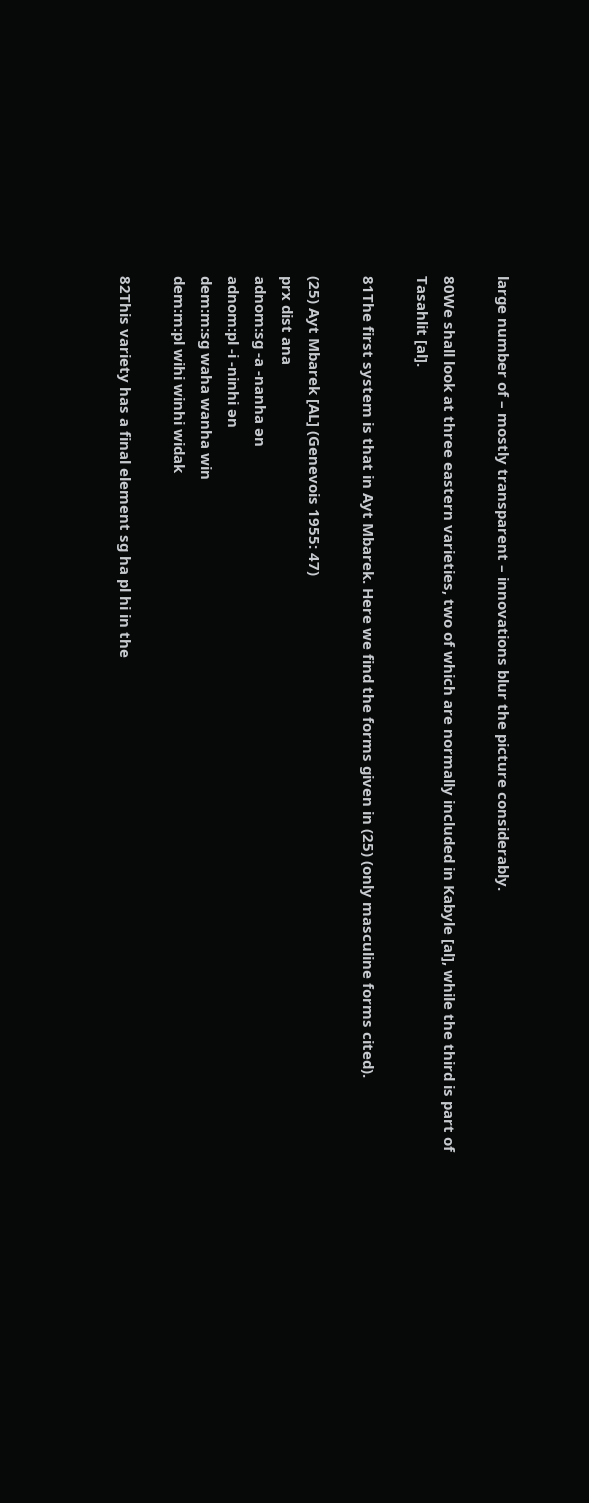large number of – mostly transparent – innovations blur the picture considerably.

80We shall look at three eastern varieties, two of which are normally included in Kabyle [al], while the third is part of Tasahlit [al].

81The first system is that in Ayt Mbarek. Here we find the forms given in (25) (only masculine forms cited).

(25) Ayt Mbarek [AL] (Genevois 1955: 47)
prx dist ana
adnom:sg ‑a ‑nanha ən
adnom:pl ‑i ‑ninhi ən
dem:m:sg waha wanha win
dem:m:pl wihi winhi widak

82This variety has a final element sg ha pl hi in the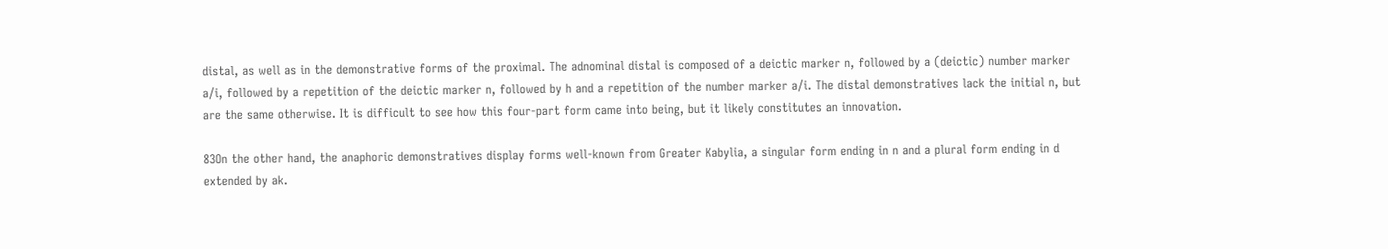distal, as well as in the demonstrative forms of the proximal. The adnominal distal is composed of a deictic marker n, followed by a (deictic) number marker a/i, followed by a repetition of the deictic marker n, followed by h and a repetition of the number marker a/i. The distal demonstratives lack the initial n, but are the same otherwise. It is difficult to see how this four-part form came into being, but it likely constitutes an innovation.

83On the other hand, the anaphoric demonstratives display forms well-known from Greater Kabylia, a singular form ending in n and a plural form ending in d extended by ak.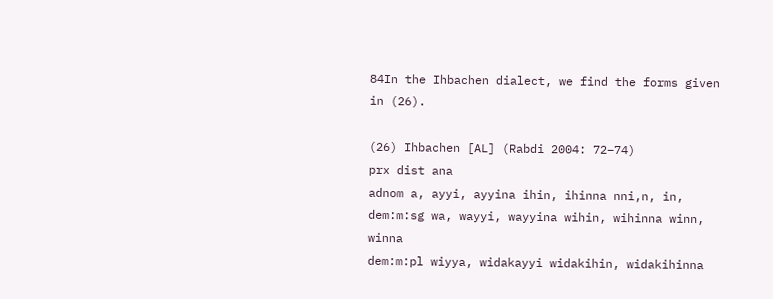84In the Ihbachen dialect, we find the forms given in (26).

(26) Ihbachen [AL] (Rabdi 2004: 72–74)
prx dist ana
adnom a, ayyi, ayyina ihin, ihinna nni,n, in,
dem:m:sg wa, wayyi, wayyina wihin, wihinna winn, winna
dem:m:pl wiyya, widakayyi widakihin, widakihinna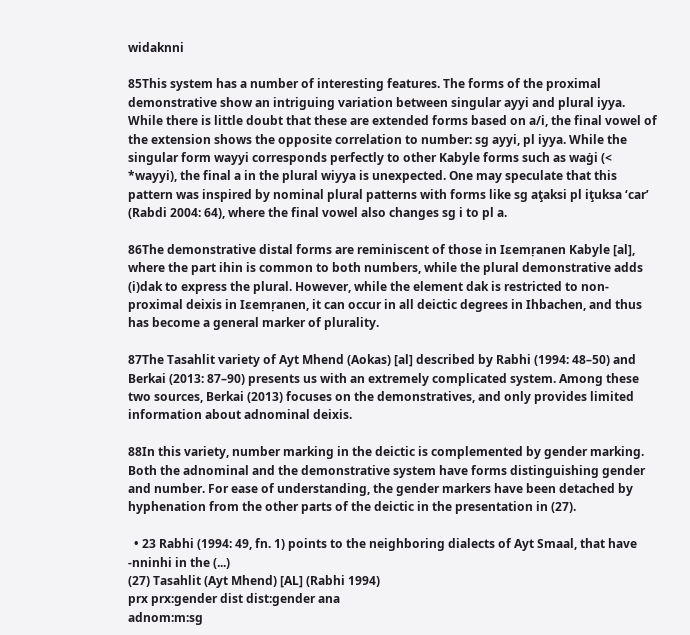widaknni

85This system has a number of interesting features. The forms of the proximal demonstrative show an intriguing variation between singular ayyi and plural iyya. While there is little doubt that these are extended forms based on a/i, the final vowel of the extension shows the opposite correlation to number: sg ayyi, pl iyya. While the singular form wayyi corresponds perfectly to other Kabyle forms such as waġi (< *wayyi), the final a in the plural wiyya is unexpected. One may speculate that this pattern was inspired by nominal plural patterns with forms like sg aţaksi pl iţuksa ‘car’ (Rabdi 2004: 64), where the final vowel also changes sg i to pl a.

86The demonstrative distal forms are reminiscent of those in Iɛemṛanen Kabyle [al], where the part ihin is common to both numbers, while the plural demonstrative adds (i)dak to express the plural. However, while the element dak is restricted to non-proximal deixis in Iɛemṛanen, it can occur in all deictic degrees in Ihbachen, and thus has become a general marker of plurality.

87The Tasahlit variety of Ayt Mhend (Aokas) [al] described by Rabhi (1994: 48–50) and Berkai (2013: 87–90) presents us with an extremely complicated system. Among these two sources, Berkai (2013) focuses on the demonstratives, and only provides limited information about adnominal deixis.

88In this variety, number marking in the deictic is complemented by gender marking. Both the adnominal and the demonstrative system have forms distinguishing gender and number. For ease of understanding, the gender markers have been detached by hyphenation from the other parts of the deictic in the presentation in (27).

  • 23 Rabhi (1994: 49, fn. 1) points to the neighboring dialects of Ayt Smaal, that have -nninhi in the (...)
(27) Tasahlit (Ayt Mhend) [AL] (Rabhi 1994)
prx prx:gender dist dist:gender ana
adnom:m:sg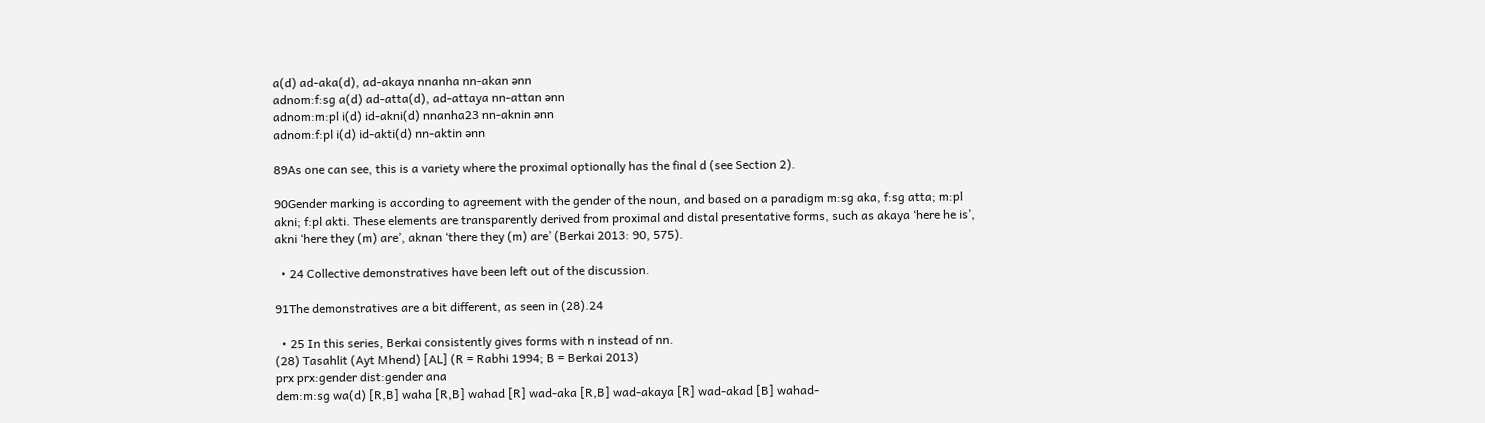a(d) ad-aka(d), ad-akaya nnanha nn-akan ənn
adnom:f:sg a(d) ad-atta(d), ad-attaya nn-attan ənn
adnom:m:pl i(d) id-akni(d) nnanha23 nn-aknin ənn
adnom:f:pl i(d) id-akti(d) nn-aktin ənn

89As one can see, this is a variety where the proximal optionally has the final d (see Section 2).

90Gender marking is according to agreement with the gender of the noun, and based on a paradigm m:sg aka, f:sg atta; m:pl akni; f:pl akti. These elements are transparently derived from proximal and distal presentative forms, such as akaya ‘here he is’, akni ‘here they (m) are’, aknan ‘there they (m) are’ (Berkai 2013: 90, 575).

  • 24 Collective demonstratives have been left out of the discussion.

91The demonstratives are a bit different, as seen in (28).24

  • 25 In this series, Berkai consistently gives forms with n instead of nn.
(28) Tasahlit (Ayt Mhend) [AL] (R = Rabhi 1994; B = Berkai 2013)
prx prx:gender dist:gender ana
dem:m:sg wa(d) [R,B] waha [R,B] wahad [R] wad-aka [R,B] wad-akaya [R] wad-akad [B] wahad-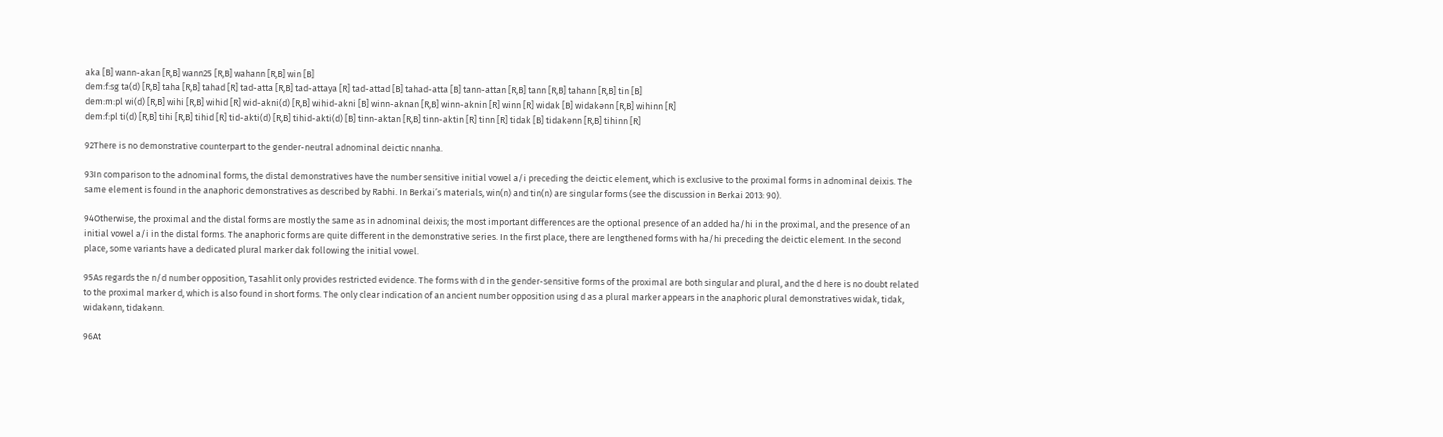aka [B] wann-akan [R,B] wann25 [R,B] wahann [R,B] win [B]
dem:f:sg ta(d) [R,B] taha [R,B] tahad [R] tad-atta [R,B] tad-attaya [R] tad-attad [B] tahad-atta [B] tann-attan [R,B] tann [R,B] tahann [R,B] tin [B]
dem:m:pl wi(d) [R,B] wihi [R,B] wihid [R] wid-akni(d) [R,B] wihid-akni [B] winn-aknan [R,B] winn-aknin [R] winn [R] widak [B] widakənn [R,B] wihinn [R]
dem:f:pl ti(d) [R,B] tihi [R,B] tihid [R] tid-akti(d) [R,B] tihid-akti(d) [B] tinn-aktan [R,B] tinn-aktin [R] tinn [R] tidak [B] tidakənn [R,B] tihinn [R]

92There is no demonstrative counterpart to the gender-neutral adnominal deictic nnanha.

93In comparison to the adnominal forms, the distal demonstratives have the number sensitive initial vowel a/i preceding the deictic element, which is exclusive to the proximal forms in adnominal deixis. The same element is found in the anaphoric demonstratives as described by Rabhi. In Berkai’s materials, win(n) and tin(n) are singular forms (see the discussion in Berkai 2013: 90).

94Otherwise, the proximal and the distal forms are mostly the same as in adnominal deixis; the most important differences are the optional presence of an added ha/hi in the proximal, and the presence of an initial vowel a/i in the distal forms. The anaphoric forms are quite different in the demonstrative series. In the first place, there are lengthened forms with ha/hi preceding the deictic element. In the second place, some variants have a dedicated plural marker dak following the initial vowel.

95As regards the n/d number opposition, Tasahlit only provides restricted evidence. The forms with d in the gender-sensitive forms of the proximal are both singular and plural, and the d here is no doubt related to the proximal marker d, which is also found in short forms. The only clear indication of an ancient number opposition using d as a plural marker appears in the anaphoric plural demonstratives widak, tidak, widakənn, tidakənn.

96At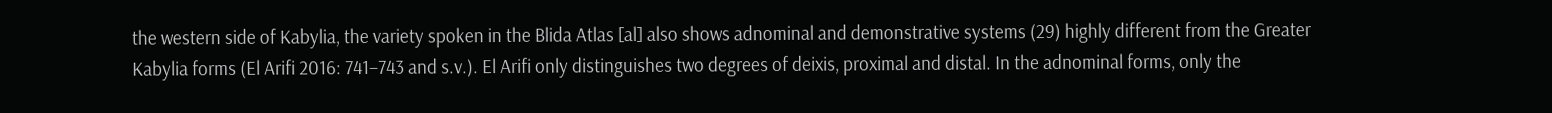the western side of Kabylia, the variety spoken in the Blida Atlas [al] also shows adnominal and demonstrative systems (29) highly different from the Greater Kabylia forms (El Arifi 2016: 741–743 and s.v.). El Arifi only distinguishes two degrees of deixis, proximal and distal. In the adnominal forms, only the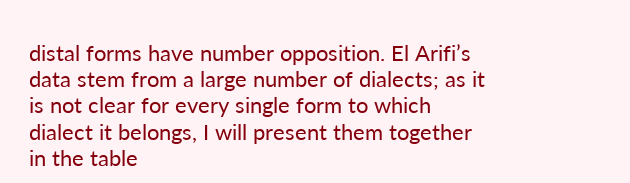distal forms have number opposition. El Arifi’s data stem from a large number of dialects; as it is not clear for every single form to which dialect it belongs, I will present them together in the table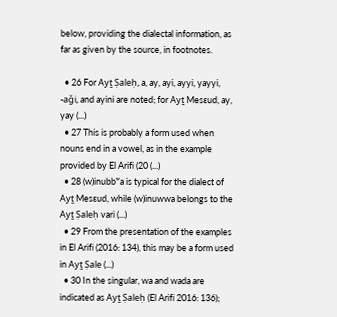below, providing the dialectal information, as far as given by the source, in footnotes.

  • 26 For Ayṯ Ṣaleḥ, a, ay, ayi, ayyi, yayyi, -aǧi, and ayini are noted; for Ayṯ Mesɛud, ay, yay (...)
  • 27 This is probably a form used when nouns end in a vowel, as in the example provided by El Arifi (20 (...)
  • 28 (w)inubbʷa is typical for the dialect of Ayṯ Mesɛud, while (w)inuwwa belongs to the Ayṯ Ṣaleḥ vari (...)
  • 29 From the presentation of the examples in El Arifi (2016: 134), this may be a form used in Ayṯ Ṣale (...)
  • 30 In the singular, wa and wada are indicated as Ayṯ Ṣaleḥ (El Arifi 2016: 136);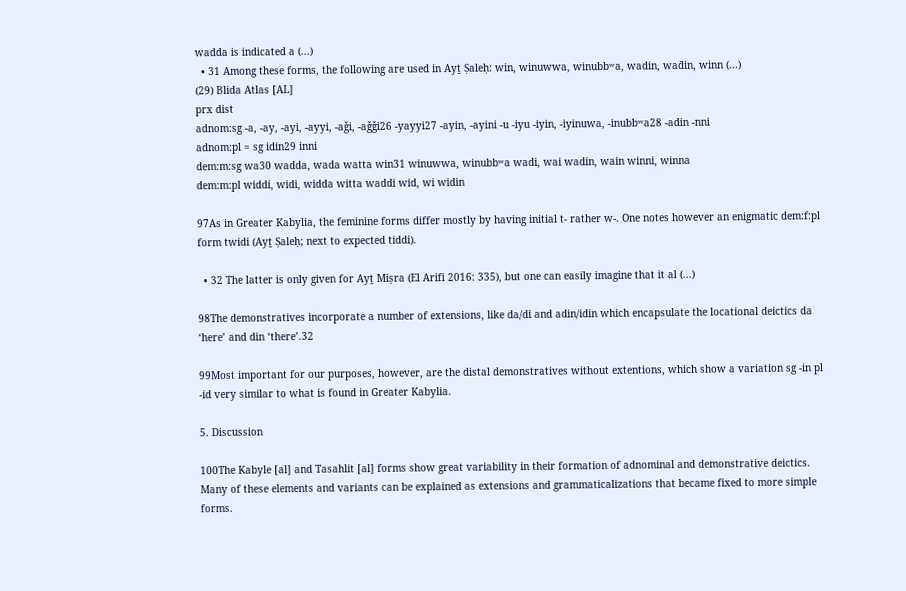wadda is indicated a (...)
  • 31 Among these forms, the following are used in Ayṯ Ṣaleḥ: win, winuwwa, winubbʷa, wadin, waḋin, winn (...)
(29) Blida Atlas [AL]
prx dist
adnom:sg ‑a, ‑ay, ‑ayi, ‑ayyi, ‑aǧi, ‑aǧǧi26 ‑yayyi27 ‑ayin, ‑ayini ‑u ‑iyu ‑iyin, ‑iyinuwa, ‑inubbʷa28 ‑adin ‑nni
adnom:pl = sg idin29 inni
dem:m:sg wa30 wadda, wada watta win31 winuwwa, winubbʷa wadi, wai wadin, wain winni, winna
dem:m:pl widdi, widi, widda witta waddi wid, wi widin

97As in Greater Kabylia, the feminine forms differ mostly by having initial t- rather w-. One notes however an enigmatic dem:f:pl form twidi (Ayṯ Ṣaleḥ; next to expected tiddi).

  • 32 The latter is only given for Ayṯ Miṣra (El Arifi 2016: 335), but one can easily imagine that it al (...)

98The demonstratives incorporate a number of extensions, like da/di and adin/idin which encapsulate the locational deictics da ‘here’ and din ‘there’.32

99Most important for our purposes, however, are the distal demonstratives without extentions, which show a variation sg -in pl -id very similar to what is found in Greater Kabylia.

5. Discussion

100The Kabyle [al] and Tasahlit [al] forms show great variability in their formation of adnominal and demonstrative deictics. Many of these elements and variants can be explained as extensions and grammaticalizations that became fixed to more simple forms.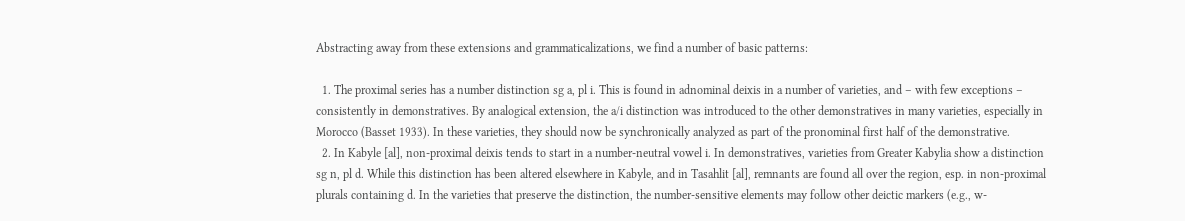Abstracting away from these extensions and grammaticalizations, we find a number of basic patterns:

  1. The proximal series has a number distinction sg a, pl i. This is found in adnominal deixis in a number of varieties, and – with few exceptions – consistently in demonstratives. By analogical extension, the a/i distinction was introduced to the other demonstratives in many varieties, especially in Morocco (Basset 1933). In these varieties, they should now be synchronically analyzed as part of the pronominal first half of the demonstrative.
  2. In Kabyle [al], non-proximal deixis tends to start in a number-neutral vowel i. In demonstratives, varieties from Greater Kabylia show a distinction sg n, pl d. While this distinction has been altered elsewhere in Kabyle, and in Tasahlit [al], remnants are found all over the region, esp. in non-proximal plurals containing d. In the varieties that preserve the distinction, the number-sensitive elements may follow other deictic markers (e.g., w-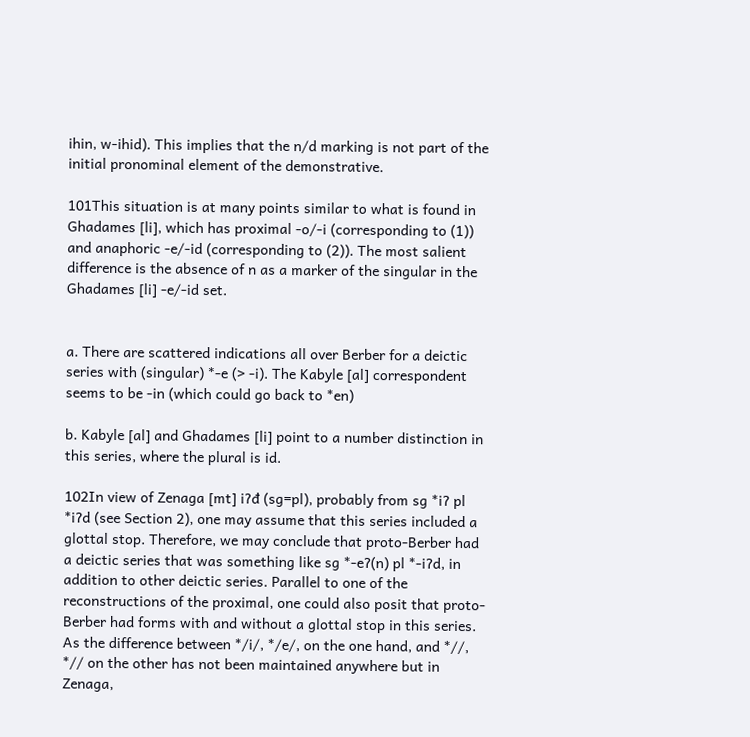ihin, w-ihid). This implies that the n/d marking is not part of the initial pronominal element of the demonstrative.

101This situation is at many points similar to what is found in Ghadames [li], which has proximal ‑o/‑i (corresponding to (1)) and anaphoric ‑e/‑id (corresponding to (2)). The most salient difference is the absence of n as a marker of the singular in the Ghadames [li] ‑e/‑id set.


a. There are scattered indications all over Berber for a deictic series with (singular) *‑e (> -i). The Kabyle [al] correspondent seems to be ‑in (which could go back to *en)

b. Kabyle [al] and Ghadames [li] point to a number distinction in this series, where the plural is id.

102In view of Zenaga [mt] iʔđ (sg=pl), probably from sg *iɁ pl *iɁd (see Section 2), one may assume that this series included a glottal stop. Therefore, we may conclude that proto-Berber had a deictic series that was something like sg *‑eɁ(n) pl *‑iɁd, in addition to other deictic series. Parallel to one of the reconstructions of the proximal, one could also posit that proto-Berber had forms with and without a glottal stop in this series. As the difference between */i/, */e/, on the one hand, and *//, *// on the other has not been maintained anywhere but in Zenaga,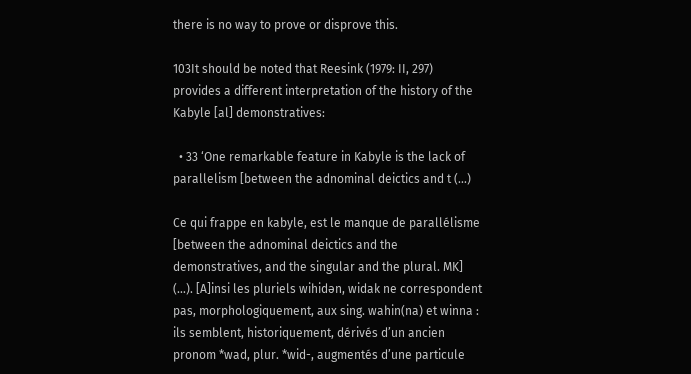there is no way to prove or disprove this.

103It should be noted that Reesink (1979: II, 297) provides a different interpretation of the history of the Kabyle [al] demonstratives:

  • 33 ‘One remarkable feature in Kabyle is the lack of parallelism [between the adnominal deictics and t (...)

Ce qui frappe en kabyle, est le manque de parallélisme [between the adnominal deictics and the demonstratives, and the singular and the plural. MK] (…). [A]insi les pluriels wihidən, widak ne correspondent pas, morphologiquement, aux sing. wahin(na) et winna : ils semblent, historiquement, dérivés d’un ancien pronom *wad, plur. *wid-, augmentés d’une particule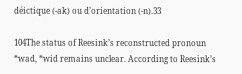déictique (-ak) ou d’orientation (-n).33

104The status of Reesink’s reconstructed pronoun *wad, *wid remains unclear. According to Reesink’s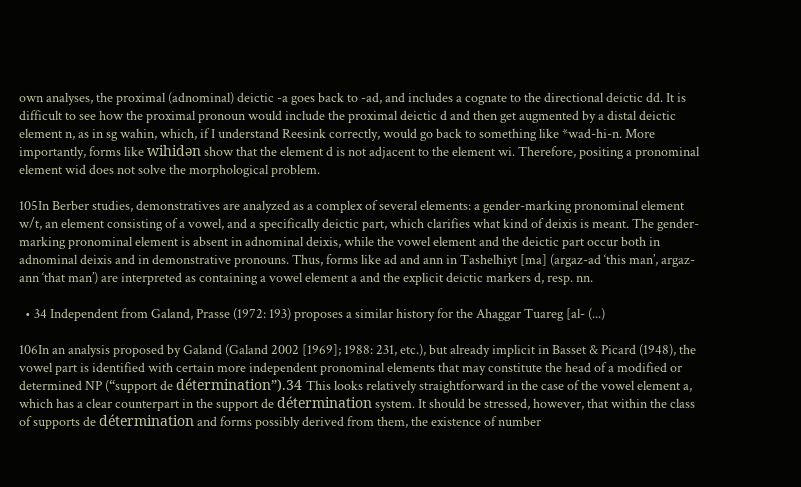own analyses, the proximal (adnominal) deictic -a goes back to -ad, and includes a cognate to the directional deictic dd. It is difficult to see how the proximal pronoun would include the proximal deictic d and then get augmented by a distal deictic element n, as in sg wahin, which, if I understand Reesink correctly, would go back to something like *wad-hi-n. More importantly, forms like wihidən show that the element d is not adjacent to the element wi. Therefore, positing a pronominal element wid does not solve the morphological problem.

105In Berber studies, demonstratives are analyzed as a complex of several elements: a gender-marking pronominal element w/t, an element consisting of a vowel, and a specifically deictic part, which clarifies what kind of deixis is meant. The gender-marking pronominal element is absent in adnominal deixis, while the vowel element and the deictic part occur both in adnominal deixis and in demonstrative pronouns. Thus, forms like ad and ann in Tashelhiyt [ma] (argaz-ad ‘this man’, argaz-ann ‘that man’) are interpreted as containing a vowel element a and the explicit deictic markers d, resp. nn.

  • 34 Independent from Galand, Prasse (1972: 193) proposes a similar history for the Ahaggar Tuareg [al- (...)

106In an analysis proposed by Galand (Galand 2002 [1969]; 1988: 231, etc.), but already implicit in Basset & Picard (1948), the vowel part is identified with certain more independent pronominal elements that may constitute the head of a modified or determined NP (“support de détermination”).34 This looks relatively straightforward in the case of the vowel element a, which has a clear counterpart in the support de détermination system. It should be stressed, however, that within the class of supports de détermination and forms possibly derived from them, the existence of number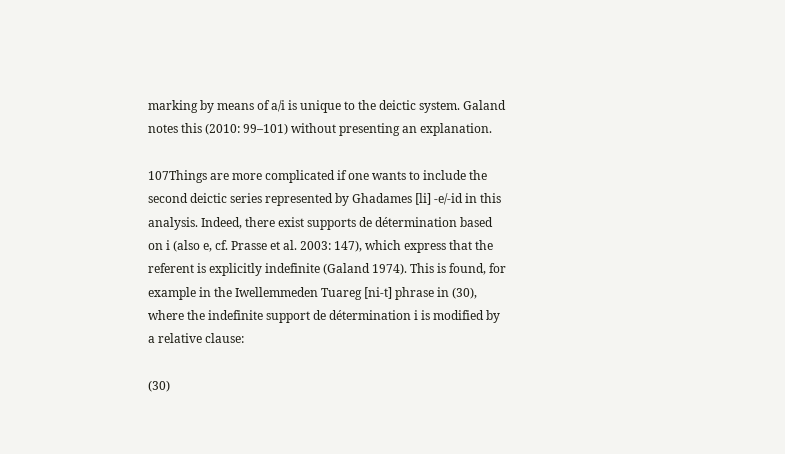marking by means of a/i is unique to the deictic system. Galand notes this (2010: 99–101) without presenting an explanation.

107Things are more complicated if one wants to include the second deictic series represented by Ghadames [li] -e/-id in this analysis. Indeed, there exist supports de détermination based on i (also e, cf. Prasse et al. 2003: 147), which express that the referent is explicitly indefinite (Galand 1974). This is found, for example in the Iwellemmeden Tuareg [ni-t] phrase in (30), where the indefinite support de détermination i is modified by a relative clause:

(30)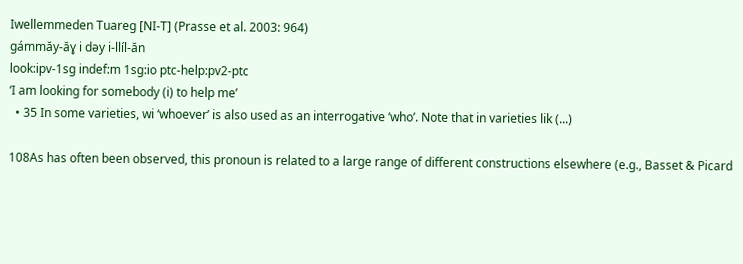Iwellemmeden Tuareg [NI-T] (Prasse et al. 2003: 964)
gámmăy-ăɣ i dəy i-llíl-ăn
look:ipv-1sg indef:m 1sg:io ptc-help:pv2-ptc
‘I am looking for somebody (i) to help me’
  • 35 In some varieties, wi ‘whoever’ is also used as an interrogative ‘who’. Note that in varieties lik (...)

108As has often been observed, this pronoun is related to a large range of different constructions elsewhere (e.g., Basset & Picard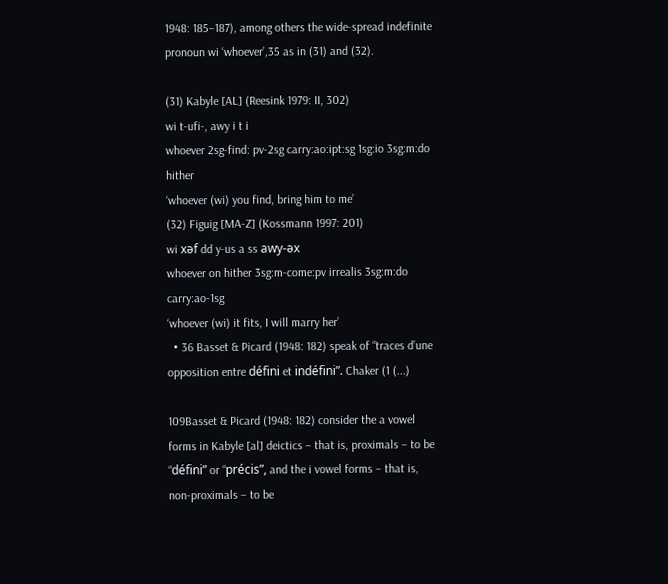1948: 185–187), among others the wide-spread indefinite pronoun wi ‘whoever’,35 as in (31) and (32).

(31) Kabyle [AL] (Reesink 1979: II, 302)
wi t-ufi-, awy i t i
whoever 2sg-find: pv-2sg carry:ao:ipt:sg 1sg:io 3sg:m:do hither
‘whoever (wi) you find, bring him to me’
(32) Figuig [MA-Z] (Kossmann 1997: 201)
wi xəf dd y-us a ss awy-əx
whoever on hither 3sg:m-come:pv irrealis 3sg:m:do carry:ao-1sg
‘whoever (wi) it fits, I will marry her’
  • 36 Basset & Picard (1948: 182) speak of “traces d’une opposition entre défini et indéfini”. Chaker (1 (...)

109Basset & Picard (1948: 182) consider the a vowel forms in Kabyle [al] deictics – that is, proximals – to be “défini” or “précis”, and the i vowel forms – that is, non-proximals – to be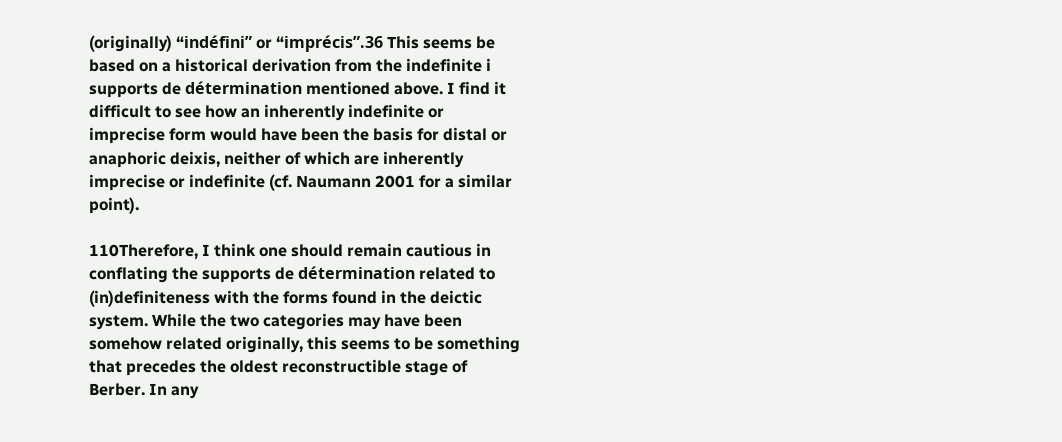(originally) “indéfini” or “imprécis”.36 This seems be based on a historical derivation from the indefinite i supports de détermination mentioned above. I find it difficult to see how an inherently indefinite or imprecise form would have been the basis for distal or anaphoric deixis, neither of which are inherently imprecise or indefinite (cf. Naumann 2001 for a similar point).

110Therefore, I think one should remain cautious in conflating the supports de détermination related to (in)definiteness with the forms found in the deictic system. While the two categories may have been somehow related originally, this seems to be something that precedes the oldest reconstructible stage of Berber. In any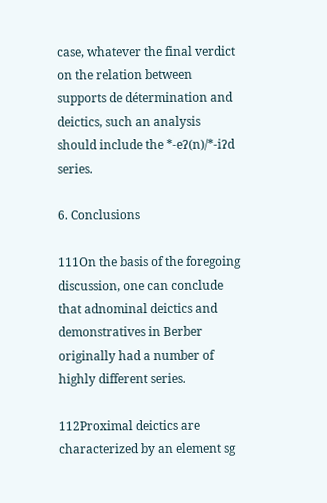case, whatever the final verdict on the relation between supports de détermination and deictics, such an analysis should include the *‑eɁ(n)/*‑iɁd series.

6. Conclusions

111On the basis of the foregoing discussion, one can conclude that adnominal deictics and demonstratives in Berber originally had a number of highly different series.

112Proximal deictics are characterized by an element sg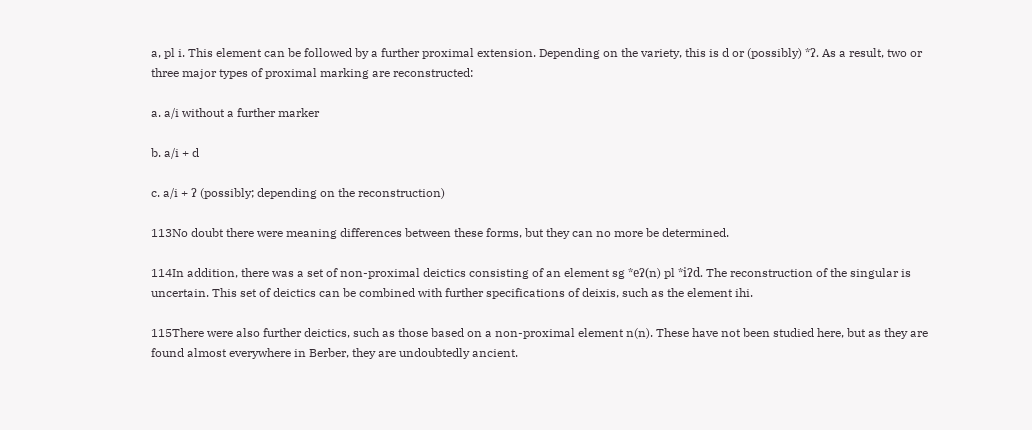a, pl i. This element can be followed by a further proximal extension. Depending on the variety, this is d or (possibly) *Ɂ. As a result, two or three major types of proximal marking are reconstructed:

a. a/i without a further marker

b. a/i + d

c. a/i + Ɂ (possibly; depending on the reconstruction)

113No doubt there were meaning differences between these forms, but they can no more be determined.

114In addition, there was a set of non-proximal deictics consisting of an element sg *eɁ(n) pl *iɁd. The reconstruction of the singular is uncertain. This set of deictics can be combined with further specifications of deixis, such as the element ihi.

115There were also further deictics, such as those based on a non-proximal element n(n). These have not been studied here, but as they are found almost everywhere in Berber, they are undoubtedly ancient.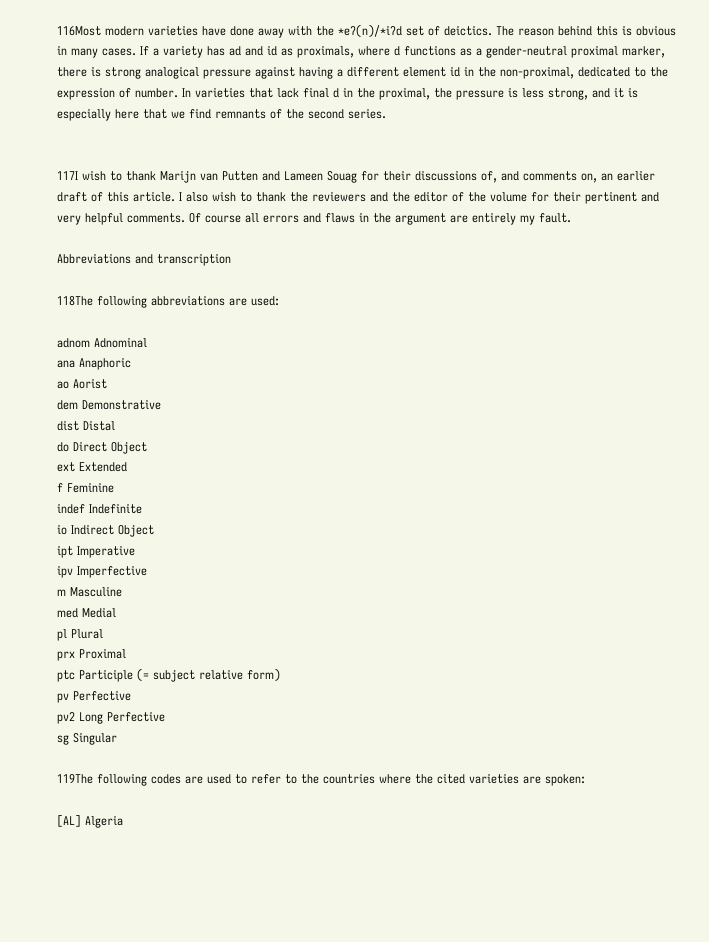116Most modern varieties have done away with the *eɁ(n)/*iɁd set of deictics. The reason behind this is obvious in many cases. If a variety has ad and id as proximals, where d functions as a gender-neutral proximal marker, there is strong analogical pressure against having a different element id in the non-proximal, dedicated to the expression of number. In varieties that lack final d in the proximal, the pressure is less strong, and it is especially here that we find remnants of the second series.


117I wish to thank Marijn van Putten and Lameen Souag for their discussions of, and comments on, an earlier draft of this article. I also wish to thank the reviewers and the editor of the volume for their pertinent and very helpful comments. Of course all errors and flaws in the argument are entirely my fault.

Abbreviations and transcription

118The following abbreviations are used:

adnom Adnominal
ana Anaphoric
ao Aorist
dem Demonstrative
dist Distal
do Direct Object
ext Extended
f Feminine
indef Indefinite
io Indirect Object
ipt Imperative
ipv Imperfective
m Masculine
med Medial
pl Plural
prx Proximal
ptc Participle (= subject relative form)
pv Perfective
pv2 Long Perfective
sg Singular

119The following codes are used to refer to the countries where the cited varieties are spoken:

[AL] Algeria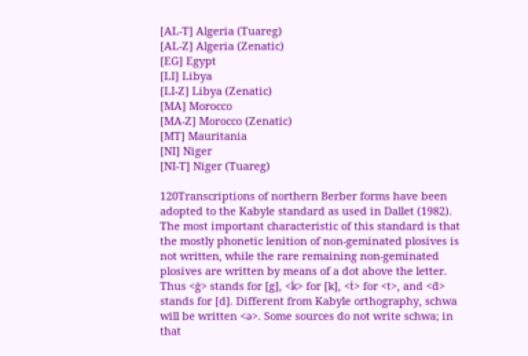[AL-T] Algeria (Tuareg)
[AL-Z] Algeria (Zenatic)
[EG] Egypt
[LI] Libya
[LI-Z] Libya (Zenatic)
[MA] Morocco
[MA-Z] Morocco (Zenatic)
[MT] Mauritania
[NI] Niger
[NI-T] Niger (Tuareg)

120Transcriptions of northern Berber forms have been adopted to the Kabyle standard as used in Dallet (1982). The most important characteristic of this standard is that the mostly phonetic lenition of non-geminated plosives is not written, while the rare remaining non-geminated plosives are written by means of a dot above the letter. Thus <ġ> stands for [g], <k̇> for [k], <ṫ> for <t>, and <ḋ> stands for [d]. Different from Kabyle orthography, schwa will be written <ə>. Some sources do not write schwa; in that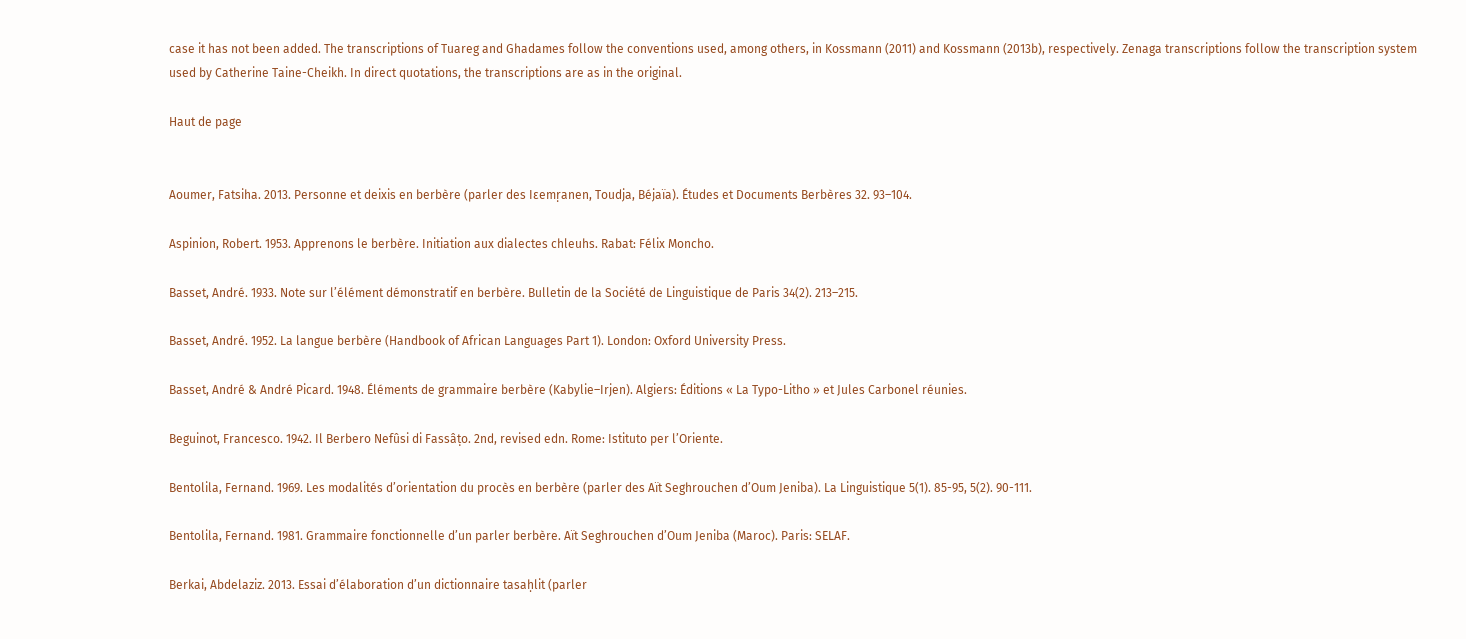case it has not been added. The transcriptions of Tuareg and Ghadames follow the conventions used, among others, in Kossmann (2011) and Kossmann (2013b), respectively. Zenaga transcriptions follow the transcription system used by Catherine Taine-Cheikh. In direct quotations, the transcriptions are as in the original.

Haut de page


Aoumer, Fatsiha. 2013. Personne et deixis en berbère (parler des Iεemṛanen, Toudja, Béjaïa). Études et Documents Berbères 32. 93–104.

Aspinion, Robert. 1953. Apprenons le berbère. Initiation aux dialectes chleuhs. Rabat: Félix Moncho.

Basset, André. 1933. Note sur l’élément démonstratif en berbère. Bulletin de la Société de Linguistique de Paris 34(2). 213–215.

Basset, André. 1952. La langue berbère (Handbook of African Languages Part 1). London: Oxford University Press.

Basset, André & André Picard. 1948. Éléments de grammaire berbère (Kabylie–Irjen). Algiers: Éditions « La Typo-Litho » et Jules Carbonel réunies.

Beguinot, Francesco. 1942. Il Berbero Nefûsi di Fassâṭo. 2nd, revised edn. Rome: Istituto per l’Oriente.

Bentolila, Fernand. 1969. Les modalités d’orientation du procès en berbère (parler des Aït Seghrouchen d’Oum Jeniba). La Linguistique 5(1). 85-95, 5(2). 90-111.

Bentolila, Fernand. 1981. Grammaire fonctionnelle d’un parler berbère. Aït Seghrouchen d’Oum Jeniba (Maroc). Paris: SELAF.

Berkai, Abdelaziz. 2013. Essai d’élaboration d’un dictionnaire tasaḥlit (parler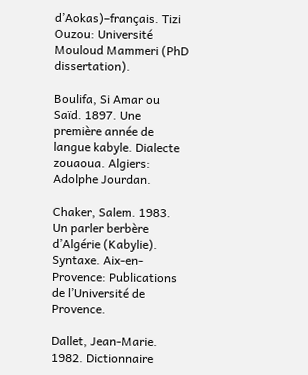d’Aokas)–français. Tizi Ouzou: Université Mouloud Mammeri (PhD dissertation).

Boulifa, Si Amar ou Saïd. 1897. Une première année de langue kabyle. Dialecte zouaoua. Algiers: Adolphe Jourdan.

Chaker, Salem. 1983. Un parler berbère d’Algérie (Kabylie). Syntaxe. Aix-en-Provence: Publications de l’Université de Provence.

Dallet, Jean-Marie. 1982. Dictionnaire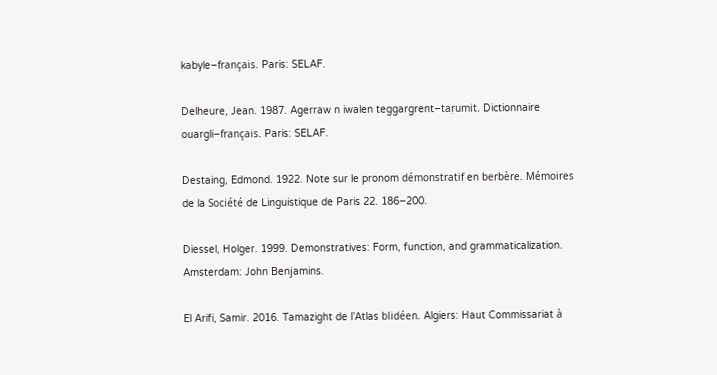kabyle–français. Paris: SELAF.

Delheure, Jean. 1987. Agerraw n iwalen teggargrent–taṛumit. Dictionnaire ouargli–français. Paris: SELAF.

Destaing, Edmond. 1922. Note sur le pronom démonstratif en berbère. Mémoires de la Société de Linguistique de Paris 22. 186–200.

Diessel, Holger. 1999. Demonstratives: Form, function, and grammaticalization. Amsterdam: John Benjamins.

El Arifi, Samir. 2016. Tamazight de l’Atlas blidéen. Algiers: Haut Commissariat à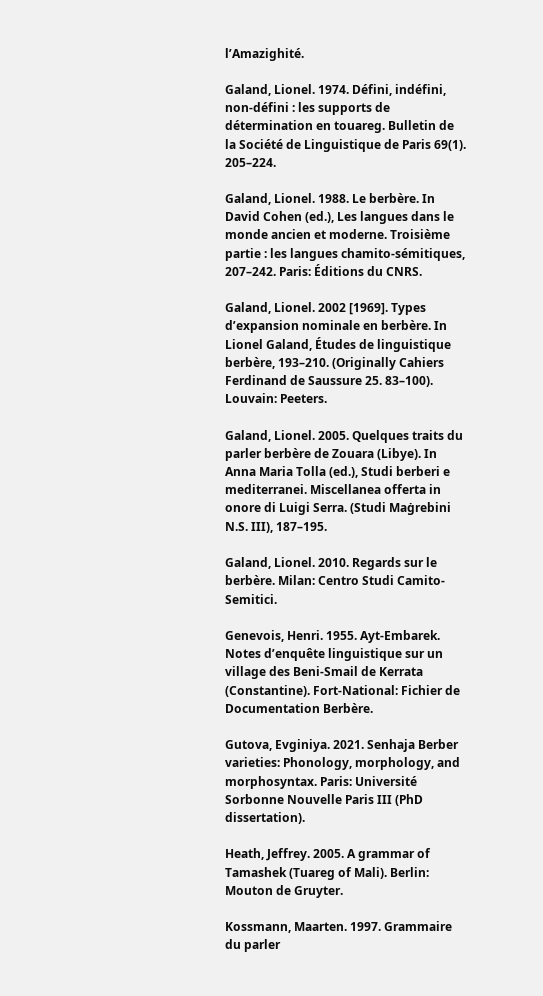l’Amazighité.

Galand, Lionel. 1974. Défini, indéfini, non-défini : les supports de détermination en touareg. Bulletin de la Société de Linguistique de Paris 69(1). 205–224.

Galand, Lionel. 1988. Le berbère. In David Cohen (ed.), Les langues dans le monde ancien et moderne. Troisième partie : les langues chamito-sémitiques, 207–242. Paris: Éditions du CNRS.

Galand, Lionel. 2002 [1969]. Types d’expansion nominale en berbère. In Lionel Galand, Études de linguistique berbère, 193–210. (Originally Cahiers Ferdinand de Saussure 25. 83–100). Louvain: Peeters.

Galand, Lionel. 2005. Quelques traits du parler berbère de Zouara (Libye). In Anna Maria Tolla (ed.), Studi berberi e mediterranei. Miscellanea offerta in onore di Luigi Serra. (Studi Maġrebini N.S. III), 187–195.

Galand, Lionel. 2010. Regards sur le berbère. Milan: Centro Studi Camito-Semitici.

Genevois, Henri. 1955. Ayt-Embarek. Notes d’enquête linguistique sur un village des Beni-Smail de Kerrata (Constantine). Fort-National: Fichier de Documentation Berbère.

Gutova, Evginiya. 2021. Senhaja Berber varieties: Phonology, morphology, and morphosyntax. Paris: Université Sorbonne Nouvelle Paris III (PhD dissertation).

Heath, Jeffrey. 2005. A grammar of Tamashek (Tuareg of Mali). Berlin: Mouton de Gruyter.

Kossmann, Maarten. 1997. Grammaire du parler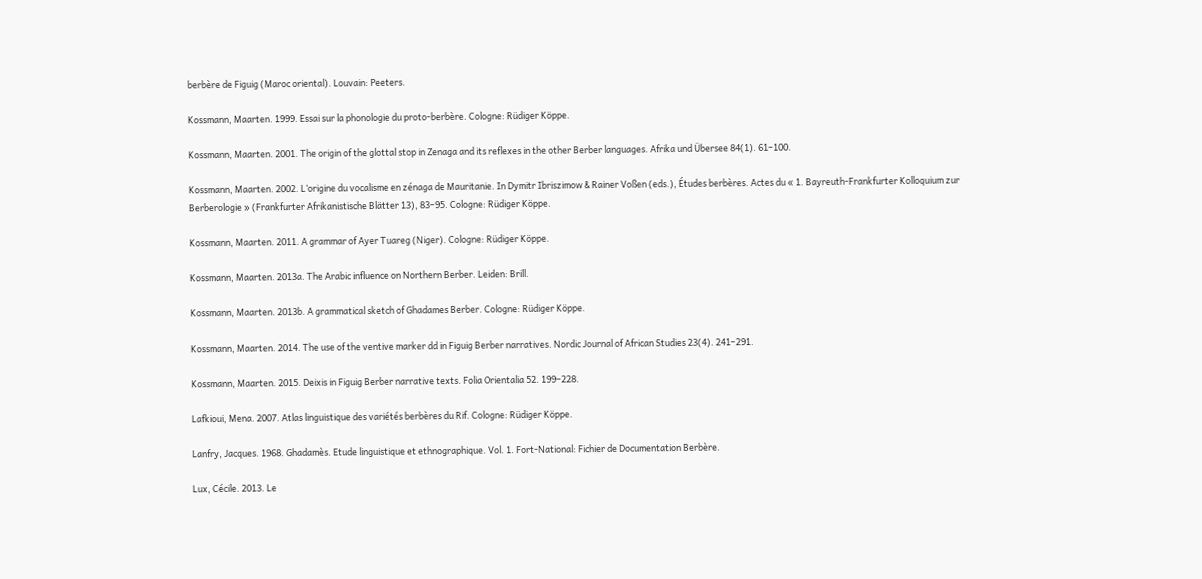berbère de Figuig (Maroc oriental). Louvain: Peeters.

Kossmann, Maarten. 1999. Essai sur la phonologie du proto-berbère. Cologne: Rüdiger Köppe.

Kossmann, Maarten. 2001. The origin of the glottal stop in Zenaga and its reflexes in the other Berber languages. Afrika und Übersee 84(1). 61–100.

Kossmann, Maarten. 2002. L’origine du vocalisme en zénaga de Mauritanie. In Dymitr Ibriszimow & Rainer Voßen (eds.), Études berbères. Actes du « 1. Bayreuth-Frankfurter Kolloquium zur Berberologie » (Frankfurter Afrikanistische Blätter 13), 83–95. Cologne: Rüdiger Köppe.

Kossmann, Maarten. 2011. A grammar of Ayer Tuareg (Niger). Cologne: Rüdiger Köppe.

Kossmann, Maarten. 2013a. The Arabic influence on Northern Berber. Leiden: Brill.

Kossmann, Maarten. 2013b. A grammatical sketch of Ghadames Berber. Cologne: Rüdiger Köppe.

Kossmann, Maarten. 2014. The use of the ventive marker dd in Figuig Berber narratives. Nordic Journal of African Studies 23(4). 241–291.

Kossmann, Maarten. 2015. Deixis in Figuig Berber narrative texts. Folia Orientalia 52. 199–228.

Lafkioui, Mena. 2007. Atlas linguistique des variétés berbères du Rif. Cologne: Rüdiger Köppe.

Lanfry, Jacques. 1968. Ghadamès. Etude linguistique et ethnographique. Vol. 1. Fort-National: Fichier de Documentation Berbère.

Lux, Cécile. 2013. Le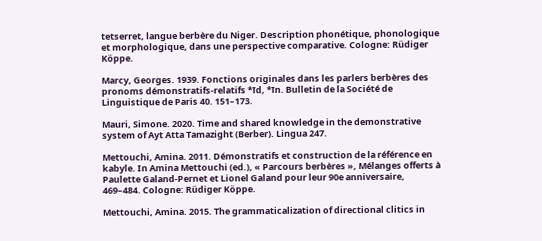tetserret, langue berbère du Niger. Description phonétique, phonologique et morphologique, dans une perspective comparative. Cologne: Rüdiger Köppe.

Marcy, Georges. 1939. Fonctions originales dans les parlers berbères des pronoms démonstratifs-relatifs *īd, *īn. Bulletin de la Société de Linguistique de Paris 40. 151–173.

Mauri, Simone. 2020. Time and shared knowledge in the demonstrative system of Ayt Atta Tamazight (Berber). Lingua 247.

Mettouchi, Amina. 2011. Démonstratifs et construction de la référence en kabyle. In Amina Mettouchi (ed.), « Parcours berbères », Mélanges offerts à Paulette Galand-Pernet et Lionel Galand pour leur 90e anniversaire, 469–484. Cologne: Rüdiger Köppe.

Mettouchi, Amina. 2015. The grammaticalization of directional clitics in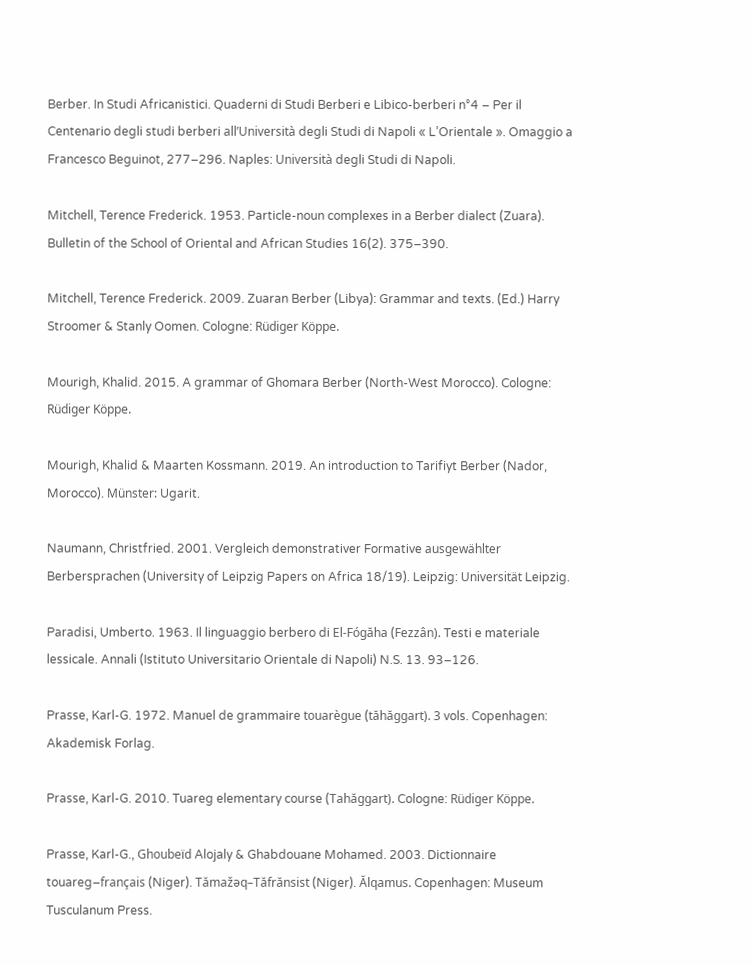Berber. In Studi Africanistici. Quaderni di Studi Berberi e Libico-berberi n°4 – Per il Centenario degli studi berberi all’Università degli Studi di Napoli « L’Orientale ». Omaggio a Francesco Beguinot, 277–296. Naples: Università degli Studi di Napoli.

Mitchell, Terence Frederick. 1953. Particle-noun complexes in a Berber dialect (Zuara). Bulletin of the School of Oriental and African Studies 16(2). 375–390.

Mitchell, Terence Frederick. 2009. Zuaran Berber (Libya): Grammar and texts. (Ed.) Harry Stroomer & Stanly Oomen. Cologne: Rüdiger Köppe.

Mourigh, Khalid. 2015. A grammar of Ghomara Berber (North-West Morocco). Cologne: Rüdiger Köppe.

Mourigh, Khalid & Maarten Kossmann. 2019. An introduction to Tarifiyt Berber (Nador, Morocco). Münster: Ugarit.

Naumann, Christfried. 2001. Vergleich demonstrativer Formative ausgewählter Berbersprachen (University of Leipzig Papers on Africa 18/19). Leipzig: Universität Leipzig.

Paradisi, Umberto. 1963. Il linguaggio berbero di El-Fógăha (Fezzân). Testi e materiale lessicale. Annali (Istituto Universitario Orientale di Napoli) N.S. 13. 93–126.

Prasse, Karl-G. 1972. Manuel de grammaire touarègue (tăhăggart). 3 vols. Copenhagen: Akademisk Forlag.

Prasse, Karl-G. 2010. Tuareg elementary course (Tahăggart). Cologne: Rüdiger Köppe.

Prasse, Karl-G., Ghoubeïd Alojaly & Ghabdouane Mohamed. 2003. Dictionnaire touareg–français (Niger). Tămažǝq–Tăfrănsist (Niger). Ălqamus. Copenhagen: Museum Tusculanum Press.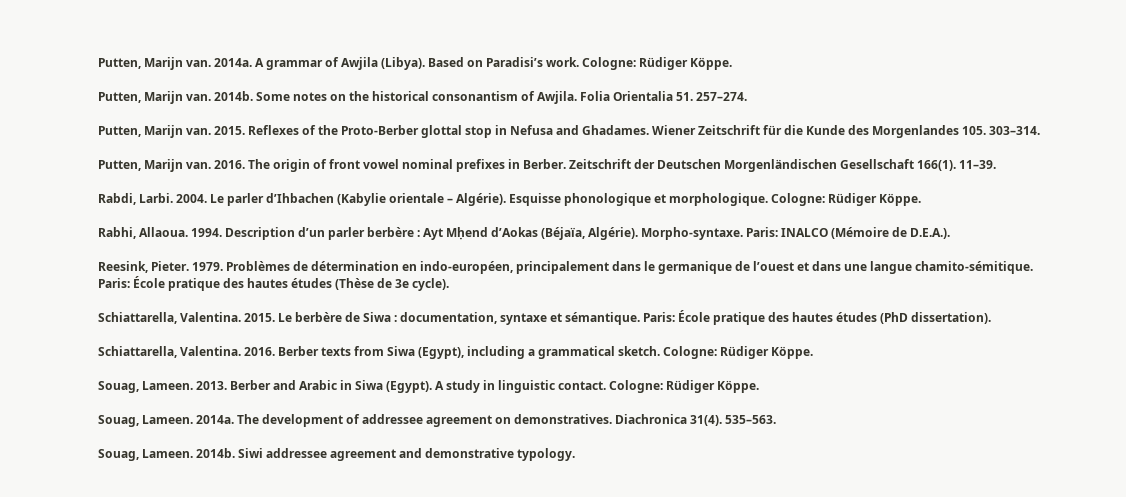Putten, Marijn van. 2014a. A grammar of Awjila (Libya). Based on Paradisi’s work. Cologne: Rüdiger Köppe.

Putten, Marijn van. 2014b. Some notes on the historical consonantism of Awjila. Folia Orientalia 51. 257–274.

Putten, Marijn van. 2015. Reflexes of the Proto-Berber glottal stop in Nefusa and Ghadames. Wiener Zeitschrift für die Kunde des Morgenlandes 105. 303–314.

Putten, Marijn van. 2016. The origin of front vowel nominal prefixes in Berber. Zeitschrift der Deutschen Morgenländischen Gesellschaft 166(1). 11–39.

Rabdi, Larbi. 2004. Le parler d’Ihbachen (Kabylie orientale – Algérie). Esquisse phonologique et morphologique. Cologne: Rüdiger Köppe.

Rabhi, Allaoua. 1994. Description d’un parler berbère : Ayt Mḥend d’Aokas (Béjaïa, Algérie). Morpho-syntaxe. Paris: INALCO (Mémoire de D.E.A.).

Reesink, Pieter. 1979. Problèmes de détermination en indo-européen, principalement dans le germanique de l’ouest et dans une langue chamito-sémitique. Paris: École pratique des hautes études (Thèse de 3e cycle).

Schiattarella, Valentina. 2015. Le berbère de Siwa : documentation, syntaxe et sémantique. Paris: École pratique des hautes études (PhD dissertation).

Schiattarella, Valentina. 2016. Berber texts from Siwa (Egypt), including a grammatical sketch. Cologne: Rüdiger Köppe.

Souag, Lameen. 2013. Berber and Arabic in Siwa (Egypt). A study in linguistic contact. Cologne: Rüdiger Köppe.

Souag, Lameen. 2014a. The development of addressee agreement on demonstratives. Diachronica 31(4). 535–563.

Souag, Lameen. 2014b. Siwi addressee agreement and demonstrative typology.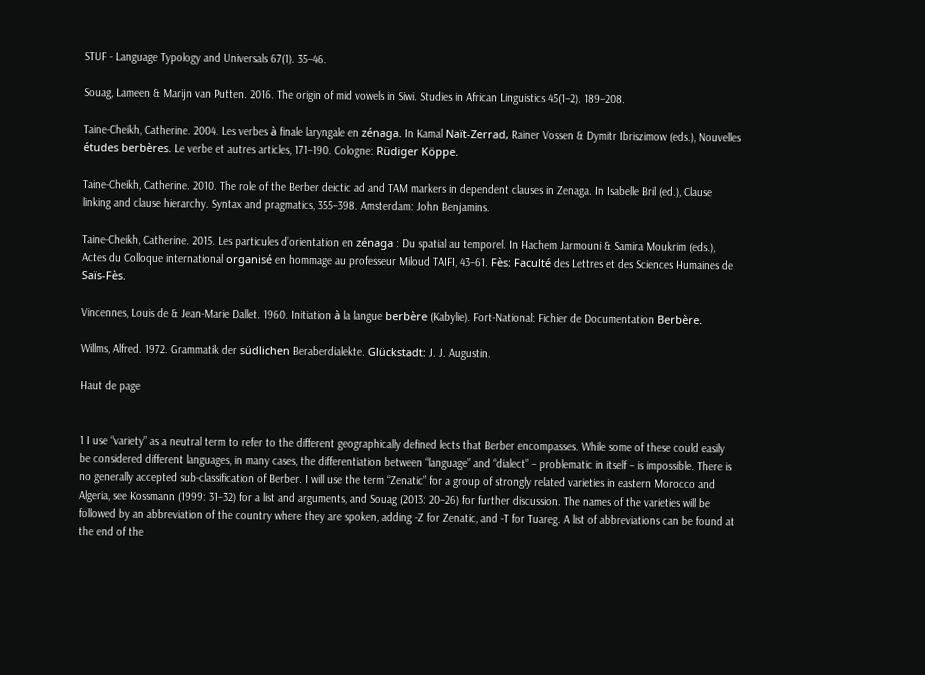STUF - Language Typology and Universals 67(1). 35–46.

Souag, Lameen & Marijn van Putten. 2016. The origin of mid vowels in Siwi. Studies in African Linguistics 45(1–2). 189–208.

Taine-Cheikh, Catherine. 2004. Les verbes à finale laryngale en zénaga. In Kamal Naït-Zerrad, Rainer Vossen & Dymitr Ibriszimow (eds.), Nouvelles études berbères. Le verbe et autres articles, 171–190. Cologne: Rüdiger Köppe.

Taine-Cheikh, Catherine. 2010. The role of the Berber deictic ad and TAM markers in dependent clauses in Zenaga. In Isabelle Bril (ed.), Clause linking and clause hierarchy. Syntax and pragmatics, 355–398. Amsterdam: John Benjamins.

Taine-Cheikh, Catherine. 2015. Les particules d’orientation en zénaga : Du spatial au temporel. In Hachem Jarmouni & Samira Moukrim (eds.), Actes du Colloque international organisé en hommage au professeur Miloud TAIFI, 43–61. Fès: Faculté des Lettres et des Sciences Humaines de Saïs-Fès.

Vincennes, Louis de & Jean-Marie Dallet. 1960. Initiation à la langue berbère (Kabylie). Fort-National: Fichier de Documentation Berbère.

Willms, Alfred. 1972. Grammatik der südlichen Beraberdialekte. Glückstadt: J. J. Augustin.

Haut de page


1 I use “variety” as a neutral term to refer to the different geographically defined lects that Berber encompasses. While some of these could easily be considered different languages, in many cases, the differentiation between “language” and “dialect” – problematic in itself – is impossible. There is no generally accepted sub-classification of Berber. I will use the term “Zenatic” for a group of strongly related varieties in eastern Morocco and Algeria, see Kossmann (1999: 31–32) for a list and arguments, and Souag (2013: 20–26) for further discussion. The names of the varieties will be followed by an abbreviation of the country where they are spoken, adding -Z for Zenatic, and -T for Tuareg. A list of abbreviations can be found at the end of the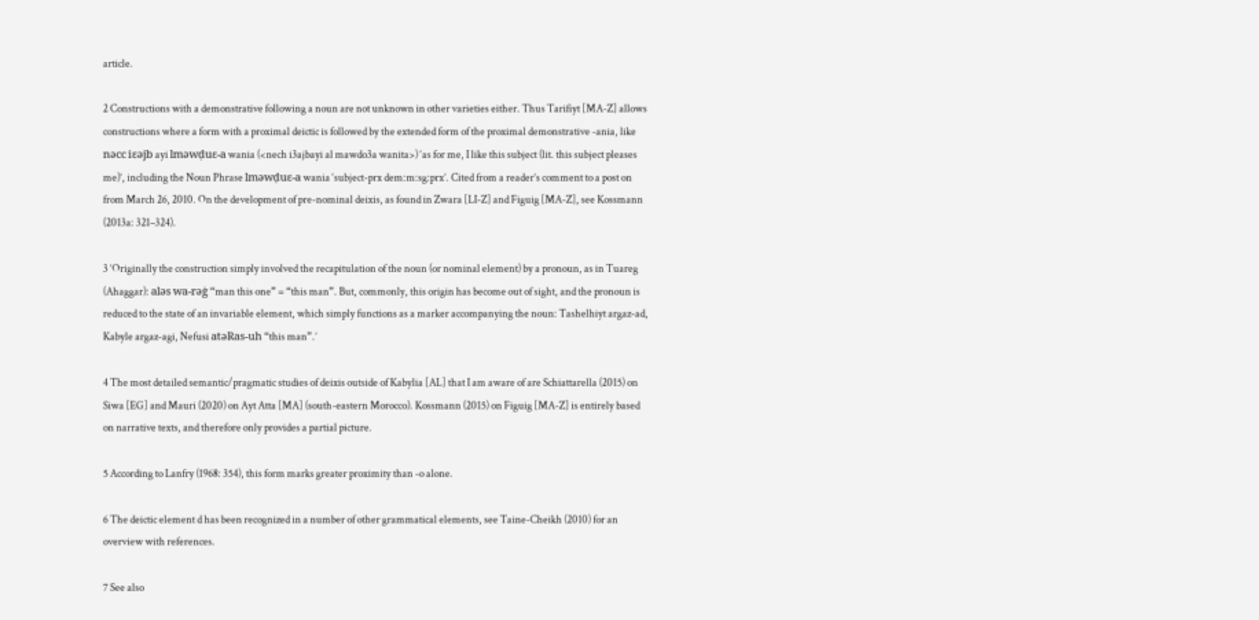article.

2 Constructions with a demonstrative following a noun are not unknown in other varieties either. Thus Tarifiyt [MA-Z] allows constructions where a form with a proximal deictic is followed by the extended form of the proximal demonstrative -ania, like nəcc iɛəjb ayi lməwḍuɛ-a wania (<nech i3ajbayi al mawdo3a wanita>) ‘as for me, I like this subject (lit. this subject pleases me)’, including the Noun Phrase lməwḍuɛ-a wania ‘subject-prx dem:m:sg:prx’. Cited from a reader’s comment to a post on from March 26, 2010. On the development of pre-nominal deixis, as found in Zwara [LI-Z] and Figuig [MA-Z], see Kossmann (2013a: 321–324).

3 ‘Originally the construction simply involved the recapitulation of the noun (or nominal element) by a pronoun, as in Tuareg (Ahaggar): aləs wa-rəġ “man this one” = “this man”. But, commonly, this origin has become out of sight, and the pronoun is reduced to the state of an invariable element, which simply functions as a marker accompanying the noun: Tashelhiyt argaz-ad, Kabyle argaz-agi, Nefusi atəRas-uh “this man”.’

4 The most detailed semantic/pragmatic studies of deixis outside of Kabylia [AL] that I am aware of are Schiattarella (2015) on Siwa [EG] and Mauri (2020) on Ayt Atta [MA] (south-eastern Morocco). Kossmann (2015) on Figuig [MA-Z] is entirely based on narrative texts, and therefore only provides a partial picture.

5 According to Lanfry (1968: 354), this form marks greater proximity than -o alone.

6 The deictic element d has been recognized in a number of other grammatical elements, see Taine-Cheikh (2010) for an overview with references.

7 See also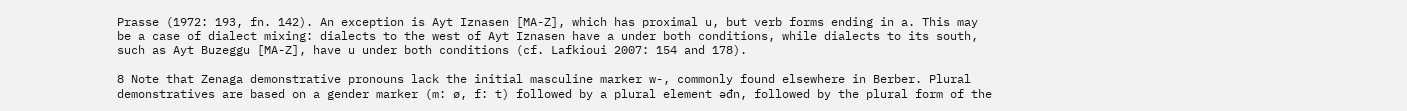Prasse (1972: 193, fn. 142). An exception is Ayt Iznasen [MA-Z], which has proximal u, but verb forms ending in a. This may be a case of dialect mixing: dialects to the west of Ayt Iznasen have a under both conditions, while dialects to its south, such as Ayt Buzeggu [MA-Z], have u under both conditions (cf. Lafkioui 2007: 154 and 178).

8 Note that Zenaga demonstrative pronouns lack the initial masculine marker w-, commonly found elsewhere in Berber. Plural demonstratives are based on a gender marker (m: ø, f: t) followed by a plural element əđn, followed by the plural form of the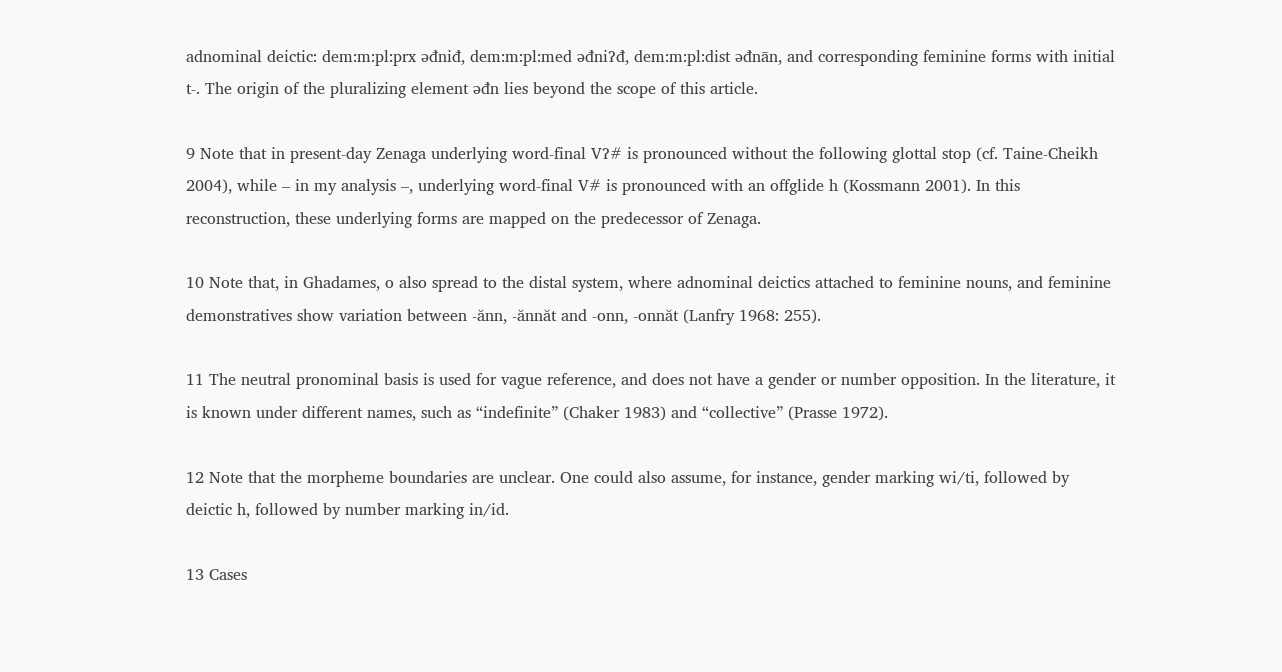adnominal deictic: dem:m:pl:prx əđniđ, dem:m:pl:med əđniɁđ, dem:m:pl:dist əđnān, and corresponding feminine forms with initial t-. The origin of the pluralizing element əđn lies beyond the scope of this article.

9 Note that in present-day Zenaga underlying word-final VɁ# is pronounced without the following glottal stop (cf. Taine-Cheikh 2004), while – in my analysis –, underlying word-final V# is pronounced with an offglide h (Kossmann 2001). In this reconstruction, these underlying forms are mapped on the predecessor of Zenaga.

10 Note that, in Ghadames, o also spread to the distal system, where adnominal deictics attached to feminine nouns, and feminine demonstratives show variation between -ănn, -ănnăt and ‑onn, ‑onnăt (Lanfry 1968: 255).

11 The neutral pronominal basis is used for vague reference, and does not have a gender or number opposition. In the literature, it is known under different names, such as “indefinite” (Chaker 1983) and “collective” (Prasse 1972).

12 Note that the morpheme boundaries are unclear. One could also assume, for instance, gender marking wi/ti, followed by deictic h, followed by number marking in/id.

13 Cases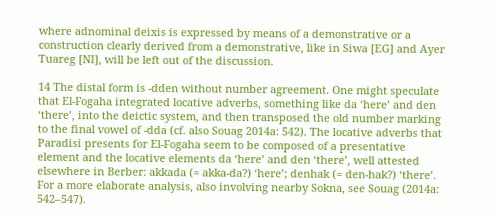where adnominal deixis is expressed by means of a demonstrative or a construction clearly derived from a demonstrative, like in Siwa [EG] and Ayer Tuareg [NI], will be left out of the discussion.

14 The distal form is -dden without number agreement. One might speculate that El-Fogaha integrated locative adverbs, something like da ‘here’ and den ‘there’, into the deictic system, and then transposed the old number marking to the final vowel of -dda (cf. also Souag 2014a: 542). The locative adverbs that Paradisi presents for El-Fogaha seem to be composed of a presentative element and the locative elements da ‘here’ and den ‘there’, well attested elsewhere in Berber: akkada (= akka-da?) ‘here’; denhak (= den-hak?) ‘there’. For a more elaborate analysis, also involving nearby Sokna, see Souag (2014a: 542–547).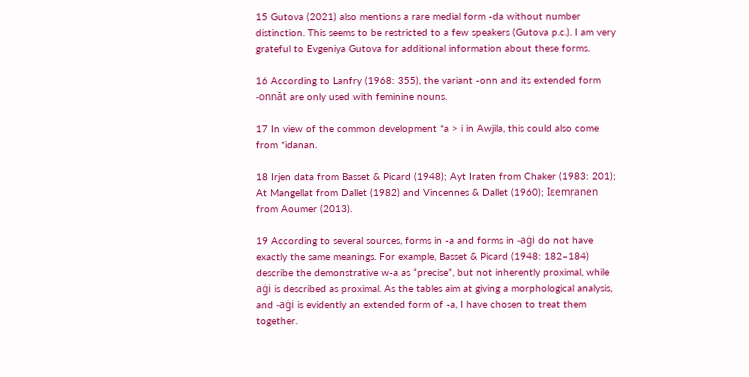15 Gutova (2021) also mentions a rare medial form -da without number distinction. This seems to be restricted to a few speakers (Gutova p.c.). I am very grateful to Evgeniya Gutova for additional information about these forms.

16 According to Lanfry (1968: 355), the variant -onn and its extended form ‑onnăt are only used with feminine nouns.

17 In view of the common development *a > i in Awjila, this could also come from *idanan.

18 Irjen data from Basset & Picard (1948); Ayt Iraten from Chaker (1983: 201); At Mangellat from Dallet (1982) and Vincennes & Dallet (1960); Iɛemṛanen from Aoumer (2013).

19 According to several sources, forms in -a and forms in -aġi do not have exactly the same meanings. For example, Basset & Picard (1948: 182–184) describe the demonstrative w-a as “precise”, but not inherently proximal, while aġi is described as proximal. As the tables aim at giving a morphological analysis, and -aġi is evidently an extended form of -a, I have chosen to treat them together.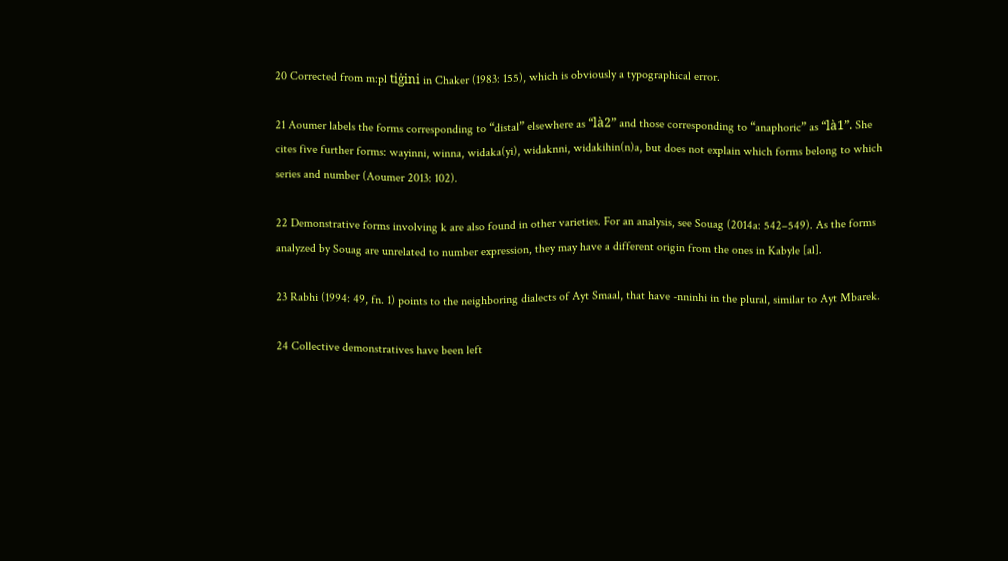20 Corrected from m:pl tiġini in Chaker (1983: 155), which is obviously a typographical error.

21 Aoumer labels the forms corresponding to “distal” elsewhere as “là2” and those corresponding to “anaphoric” as “là1”. She cites five further forms: wayinni, winna, widaka(yi), widaknni, widakihin(n)a, but does not explain which forms belong to which series and number (Aoumer 2013: 102).

22 Demonstrative forms involving k are also found in other varieties. For an analysis, see Souag (2014a: 542–549). As the forms analyzed by Souag are unrelated to number expression, they may have a different origin from the ones in Kabyle [al].

23 Rabhi (1994: 49, fn. 1) points to the neighboring dialects of Ayt Smaal, that have -nninhi in the plural, similar to Ayt Mbarek.

24 Collective demonstratives have been left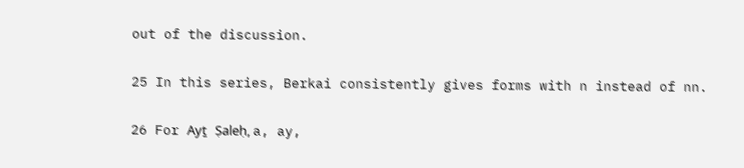out of the discussion.

25 In this series, Berkai consistently gives forms with n instead of nn.

26 For Ayṯ Ṣaleḥ, a, ay,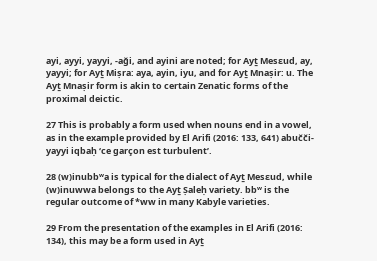ayi, ayyi, yayyi, -aǧi, and ayini are noted; for Ayṯ Mesɛud, ay, yayyi; for Ayṯ Miṣra: aya, ayin, iyu, and for Ayṯ Mnaṣir: u. The Ayṯ Mnaṣir form is akin to certain Zenatic forms of the proximal deictic.

27 This is probably a form used when nouns end in a vowel, as in the example provided by El Arifi (2016: 133, 641) abučči-yayyi iqbaḥ ‘ce garçon est turbulent’.

28 (w)inubbʷa is typical for the dialect of Ayṯ Mesɛud, while (w)inuwwa belongs to the Ayṯ Ṣaleḥ variety. bbʷ is the regular outcome of *ww in many Kabyle varieties.

29 From the presentation of the examples in El Arifi (2016: 134), this may be a form used in Ayṯ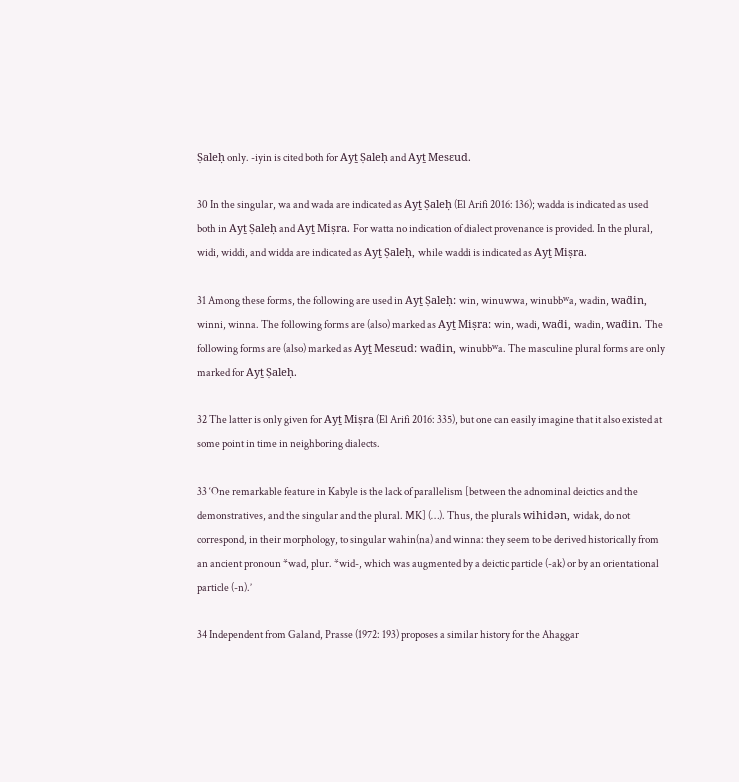Ṣaleḥ only. -iyin is cited both for Ayṯ Ṣaleḥ and Ayṯ Mesɛud.

30 In the singular, wa and wada are indicated as Ayṯ Ṣaleḥ (El Arifi 2016: 136); wadda is indicated as used both in Ayṯ Ṣaleḥ and Ayṯ Miṣra. For watta no indication of dialect provenance is provided. In the plural, widi, widdi, and widda are indicated as Ayṯ Ṣaleḥ, while waddi is indicated as Ayṯ Miṣra.

31 Among these forms, the following are used in Ayṯ Ṣaleḥ: win, winuwwa, winubbʷa, wadin, waḋin, winni, winna. The following forms are (also) marked as Ayṯ Miṣra: win, wadi, waḋi, wadin, waḋin. The following forms are (also) marked as Ayṯ Mesɛud: waḋin, winubbʷa. The masculine plural forms are only marked for Ayṯ Ṣaleḥ.

32 The latter is only given for Ayṯ Miṣra (El Arifi 2016: 335), but one can easily imagine that it also existed at some point in time in neighboring dialects.

33 ‘One remarkable feature in Kabyle is the lack of parallelism [between the adnominal deictics and the demonstratives, and the singular and the plural. MK] (…). Thus, the plurals wihidən, widak, do not correspond, in their morphology, to singular wahin(na) and winna: they seem to be derived historically from an ancient pronoun *wad, plur. *wid-, which was augmented by a deictic particle (-ak) or by an orientational particle (-n).’

34 Independent from Galand, Prasse (1972: 193) proposes a similar history for the Ahaggar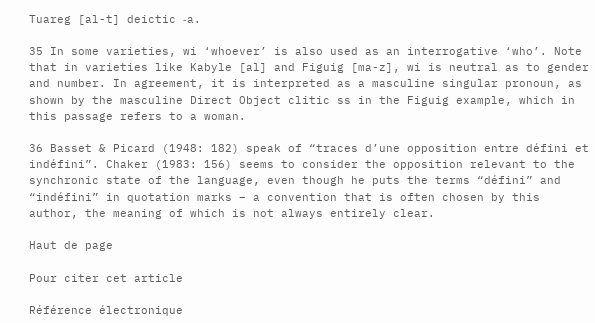Tuareg [al-t] deictic ‑a.

35 In some varieties, wi ‘whoever’ is also used as an interrogative ‘who’. Note that in varieties like Kabyle [al] and Figuig [ma-z], wi is neutral as to gender and number. In agreement, it is interpreted as a masculine singular pronoun, as shown by the masculine Direct Object clitic ss in the Figuig example, which in this passage refers to a woman.

36 Basset & Picard (1948: 182) speak of “traces d’une opposition entre défini et indéfini”. Chaker (1983: 156) seems to consider the opposition relevant to the synchronic state of the language, even though he puts the terms “défini” and “indéfini” in quotation marks – a convention that is often chosen by this author, the meaning of which is not always entirely clear.

Haut de page

Pour citer cet article

Référence électronique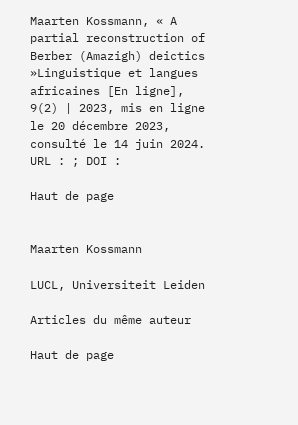Maarten Kossmann, « A partial reconstruction of Berber (Amazigh) deictics »Linguistique et langues africaines [En ligne], 9(2) | 2023, mis en ligne le 20 décembre 2023, consulté le 14 juin 2024. URL : ; DOI :

Haut de page


Maarten Kossmann

LUCL, Universiteit Leiden

Articles du même auteur

Haut de page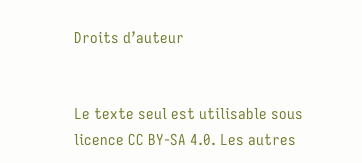Droits d’auteur


Le texte seul est utilisable sous licence CC BY-SA 4.0. Les autres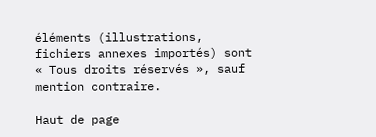éléments (illustrations, fichiers annexes importés) sont « Tous droits réservés », sauf mention contraire.

Haut de page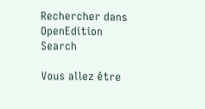Rechercher dans OpenEdition Search

Vous allez être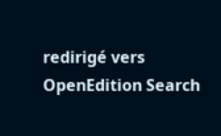redirigé vers OpenEdition Search